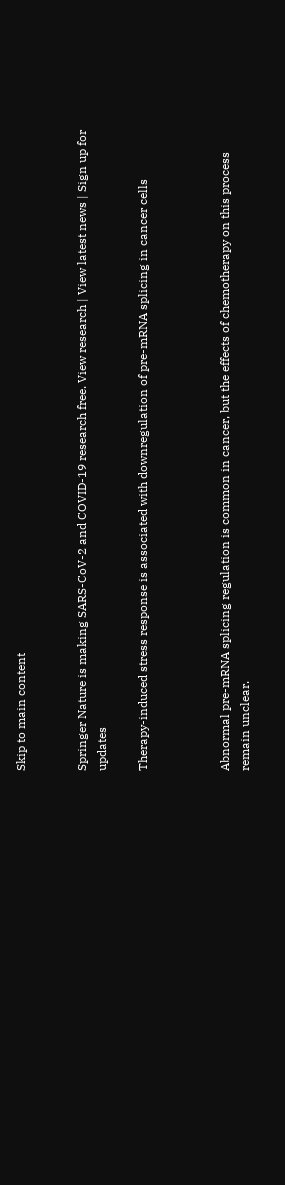Skip to main content


Springer Nature is making SARS-CoV-2 and COVID-19 research free. View research | View latest news | Sign up for updates

Therapy-induced stress response is associated with downregulation of pre-mRNA splicing in cancer cells



Abnormal pre-mRNA splicing regulation is common in cancer, but the effects of chemotherapy on this process remain unclear.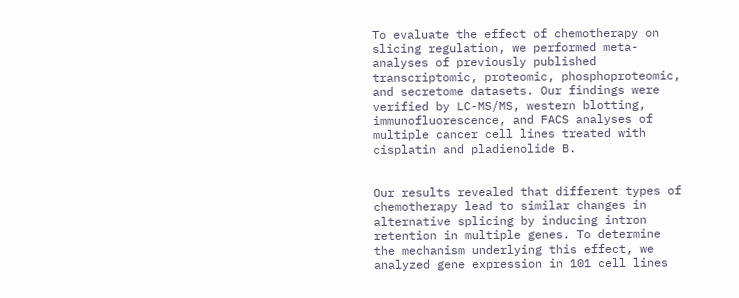To evaluate the effect of chemotherapy on slicing regulation, we performed meta-analyses of previously published transcriptomic, proteomic, phosphoproteomic, and secretome datasets. Our findings were verified by LC-MS/MS, western blotting, immunofluorescence, and FACS analyses of multiple cancer cell lines treated with cisplatin and pladienolide B.


Our results revealed that different types of chemotherapy lead to similar changes in alternative splicing by inducing intron retention in multiple genes. To determine the mechanism underlying this effect, we analyzed gene expression in 101 cell lines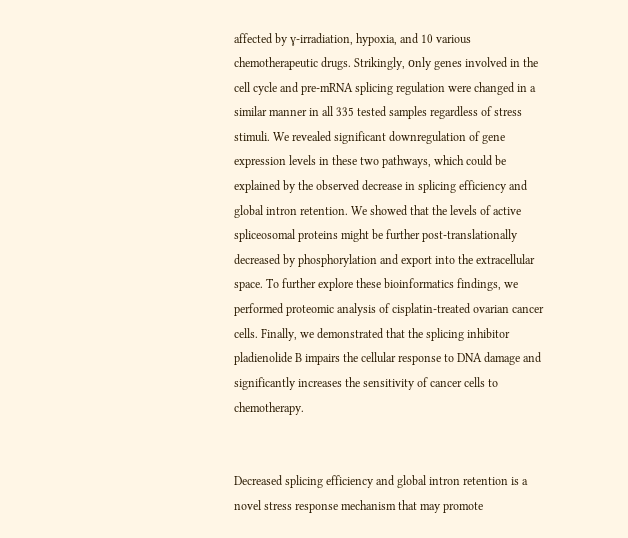affected by ɣ-irradiation, hypoxia, and 10 various chemotherapeutic drugs. Strikingly, оnly genes involved in the cell cycle and pre-mRNA splicing regulation were changed in a similar manner in all 335 tested samples regardless of stress stimuli. We revealed significant downregulation of gene expression levels in these two pathways, which could be explained by the observed decrease in splicing efficiency and global intron retention. We showed that the levels of active spliceosomal proteins might be further post-translationally decreased by phosphorylation and export into the extracellular space. To further explore these bioinformatics findings, we performed proteomic analysis of cisplatin-treated ovarian cancer cells. Finally, we demonstrated that the splicing inhibitor pladienolide B impairs the cellular response to DNA damage and significantly increases the sensitivity of cancer cells to chemotherapy.


Decreased splicing efficiency and global intron retention is a novel stress response mechanism that may promote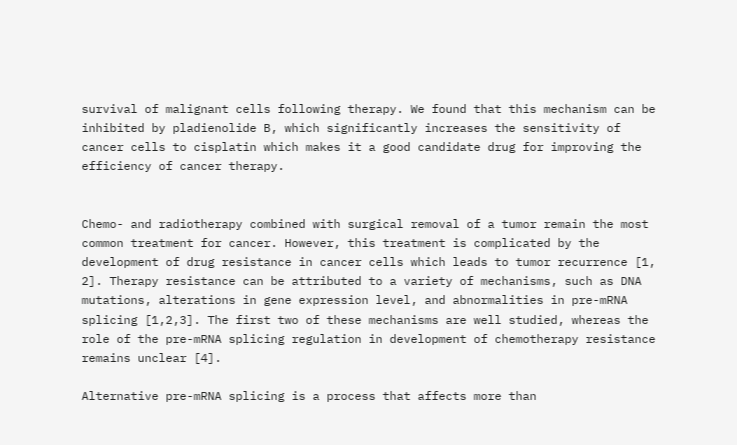survival of malignant cells following therapy. We found that this mechanism can be inhibited by pladienolide B, which significantly increases the sensitivity of cancer cells to cisplatin which makes it a good candidate drug for improving the efficiency of cancer therapy.


Chemo- and radiotherapy combined with surgical removal of a tumor remain the most common treatment for cancer. However, this treatment is complicated by the development of drug resistance in cancer cells which leads to tumor recurrence [1, 2]. Therapy resistance can be attributed to a variety of mechanisms, such as DNA mutations, alterations in gene expression level, and abnormalities in pre-mRNA splicing [1,2,3]. The first two of these mechanisms are well studied, whereas the role of the pre-mRNA splicing regulation in development of chemotherapy resistance remains unclear [4].

Alternative pre-mRNA splicing is a process that affects more than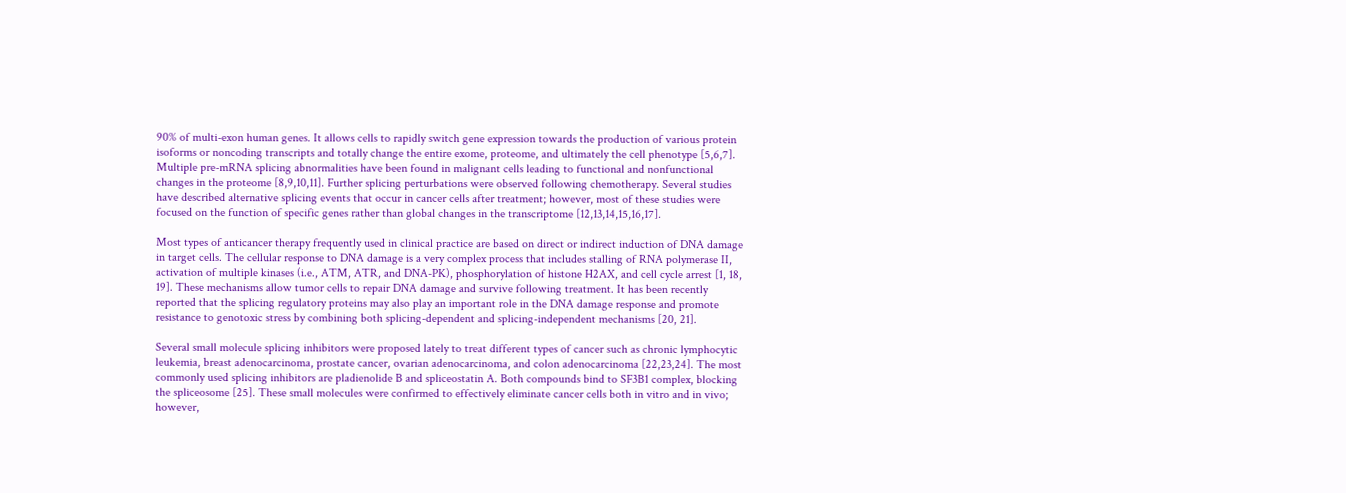90% of multi-exon human genes. It allows cells to rapidly switch gene expression towards the production of various protein isoforms or noncoding transcripts and totally change the entire exome, proteome, and ultimately the cell phenotype [5,6,7]. Multiple pre-mRNA splicing abnormalities have been found in malignant cells leading to functional and nonfunctional changes in the proteome [8,9,10,11]. Further splicing perturbations were observed following chemotherapy. Several studies have described alternative splicing events that occur in cancer cells after treatment; however, most of these studies were focused on the function of specific genes rather than global changes in the transcriptome [12,13,14,15,16,17].

Most types of anticancer therapy frequently used in clinical practice are based on direct or indirect induction of DNA damage in target cells. The cellular response to DNA damage is a very complex process that includes stalling of RNA polymerase II, activation of multiple kinases (i.e., ATM, ATR, and DNA-PK), phosphorylation of histone H2AX, and cell cycle arrest [1, 18, 19]. These mechanisms allow tumor cells to repair DNA damage and survive following treatment. It has been recently reported that the splicing regulatory proteins may also play an important role in the DNA damage response and promote resistance to genotoxic stress by combining both splicing-dependent and splicing-independent mechanisms [20, 21].

Several small molecule splicing inhibitors were proposed lately to treat different types of cancer such as chronic lymphocytic leukemia, breast adenocarcinoma, prostate cancer, ovarian adenocarcinoma, and colon adenocarcinoma [22,23,24]. The most commonly used splicing inhibitors are pladienolide B and spliceostatin A. Both compounds bind to SF3B1 complex, blocking the spliceosome [25]. These small molecules were confirmed to effectively eliminate cancer cells both in vitro and in vivo; however,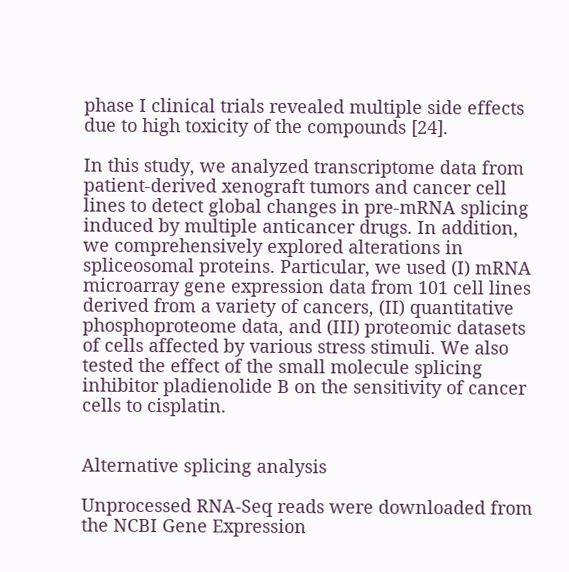phase I clinical trials revealed multiple side effects due to high toxicity of the compounds [24].

In this study, we analyzed transcriptome data from patient-derived xenograft tumors and cancer cell lines to detect global changes in pre-mRNA splicing induced by multiple anticancer drugs. In addition, we comprehensively explored alterations in spliceosomal proteins. Particular, we used (I) mRNA microarray gene expression data from 101 cell lines derived from a variety of cancers, (II) quantitative phosphoproteome data, and (III) proteomic datasets of cells affected by various stress stimuli. We also tested the effect of the small molecule splicing inhibitor pladienolide B on the sensitivity of cancer cells to cisplatin.


Alternative splicing analysis

Unprocessed RNA-Seq reads were downloaded from the NCBI Gene Expression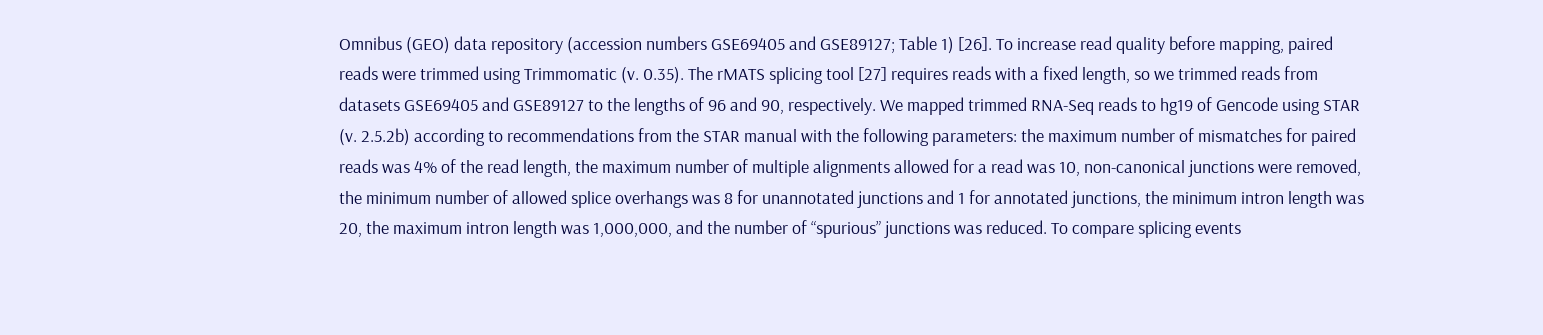Omnibus (GEO) data repository (accession numbers GSE69405 and GSE89127; Table 1) [26]. To increase read quality before mapping, paired reads were trimmed using Trimmomatic (v. 0.35). The rMATS splicing tool [27] requires reads with a fixed length, so we trimmed reads from datasets GSE69405 and GSE89127 to the lengths of 96 and 90, respectively. We mapped trimmed RNA-Seq reads to hg19 of Gencode using STAR (v. 2.5.2b) according to recommendations from the STAR manual with the following parameters: the maximum number of mismatches for paired reads was 4% of the read length, the maximum number of multiple alignments allowed for a read was 10, non-canonical junctions were removed, the minimum number of allowed splice overhangs was 8 for unannotated junctions and 1 for annotated junctions, the minimum intron length was 20, the maximum intron length was 1,000,000, and the number of “spurious” junctions was reduced. To compare splicing events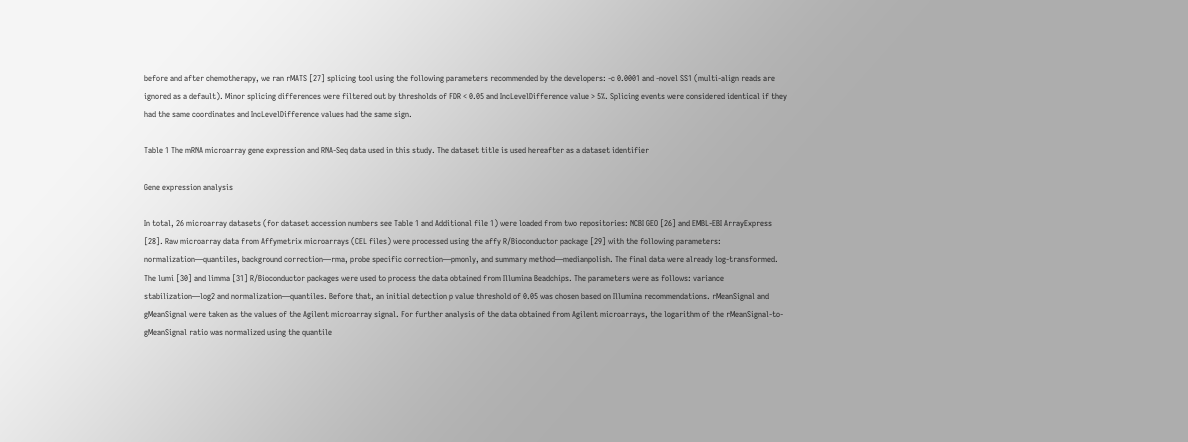before and after chemotherapy, we ran rMATS [27] splicing tool using the following parameters recommended by the developers: -c 0.0001 and -novel SS1 (multi-align reads are ignored as a default). Minor splicing differences were filtered out by thresholds of FDR < 0.05 and IncLevelDifference value > 5%. Splicing events were considered identical if they had the same coordinates and IncLevelDifference values had the same sign.

Table 1 The mRNA microarray gene expression and RNA-Seq data used in this study. The dataset title is used hereafter as a dataset identifier

Gene expression analysis

In total, 26 microarray datasets (for dataset accession numbers see Table 1 and Additional file 1) were loaded from two repositories: NCBI GEO [26] and EMBL-EBI ArrayExpress [28]. Raw microarray data from Affymetrix microarrays (CEL files) were processed using the affy R/Bioconductor package [29] with the following parameters: normalization—quantiles, background correction—rma, probe specific correction—pmonly, and summary method—medianpolish. The final data were already log-transformed. The lumi [30] and limma [31] R/Bioconductor packages were used to process the data obtained from Illumina Beadchips. The parameters were as follows: variance stabilization—log2 and normalization—quantiles. Before that, an initial detection p value threshold of 0.05 was chosen based on Illumina recommendations. rMeanSignal and gMeanSignal were taken as the values of the Agilent microarray signal. For further analysis of the data obtained from Agilent microarrays, the logarithm of the rMeanSignal-to-gMeanSignal ratio was normalized using the quantile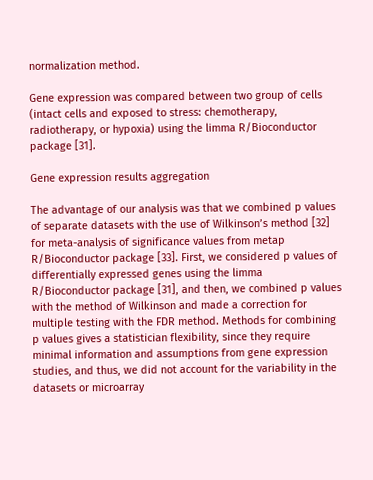normalization method.

Gene expression was compared between two group of cells (intact cells and exposed to stress: chemotherapy, radiotherapy, or hypoxia) using the limma R/Bioconductor package [31].

Gene expression results aggregation

The advantage of our analysis was that we combined p values of separate datasets with the use of Wilkinson’s method [32] for meta-analysis of significance values from metap R/Bioconductor package [33]. First, we considered p values of differentially expressed genes using the limma R/Bioconductor package [31], and then, we combined p values with the method of Wilkinson and made a correction for multiple testing with the FDR method. Methods for combining p values gives a statistician flexibility, since they require minimal information and assumptions from gene expression studies, and thus, we did not account for the variability in the datasets or microarray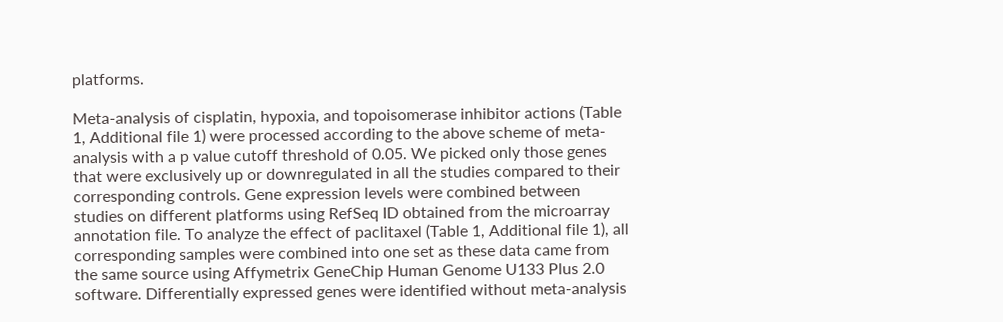platforms.

Meta-analysis of cisplatin, hypoxia, and topoisomerase inhibitor actions (Table 1, Additional file 1) were processed according to the above scheme of meta-analysis with a p value cutoff threshold of 0.05. We picked only those genes that were exclusively up or downregulated in all the studies compared to their corresponding controls. Gene expression levels were combined between studies on different platforms using RefSeq ID obtained from the microarray annotation file. To analyze the effect of paclitaxel (Table 1, Additional file 1), all corresponding samples were combined into one set as these data came from the same source using Affymetrix GeneChip Human Genome U133 Plus 2.0 software. Differentially expressed genes were identified without meta-analysis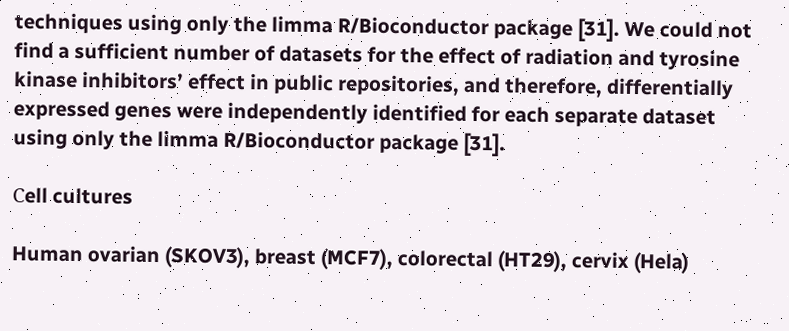techniques using only the limma R/Bioconductor package [31]. We could not find a sufficient number of datasets for the effect of radiation and tyrosine kinase inhibitors’ effect in public repositories, and therefore, differentially expressed genes were independently identified for each separate dataset using only the limma R/Bioconductor package [31].

Сell cultures

Human ovarian (SKOV3), breast (MCF7), colorectal (HT29), cervix (Hela)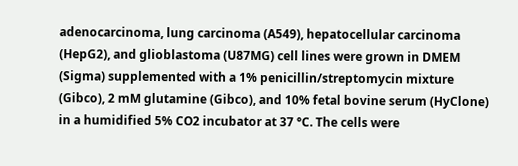adenocarcinoma, lung carcinoma (A549), hepatocellular carcinoma (HepG2), and glioblastoma (U87MG) cell lines were grown in DMEM (Sigma) supplemented with a 1% penicillin/streptomycin mixture (Gibco), 2 mM glutamine (Gibco), and 10% fetal bovine serum (HyClone) in a humidified 5% CO2 incubator at 37 °C. The cells were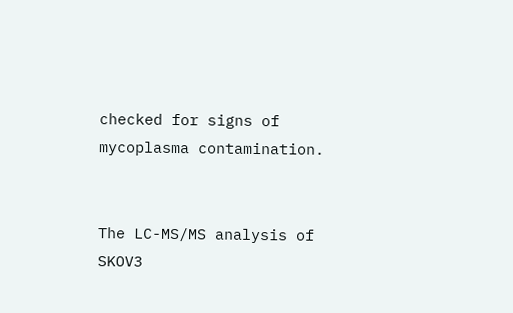checked for signs of mycoplasma contamination.


The LC-MS/MS analysis of SKOV3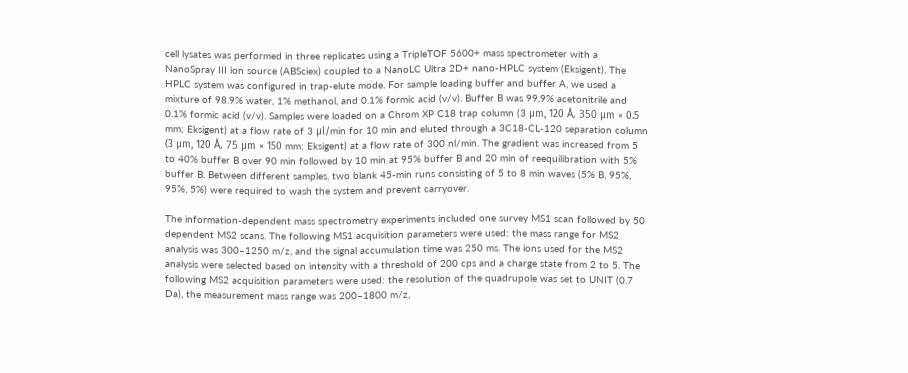cell lysates was performed in three replicates using a TripleTOF 5600+ mass spectrometer with a NanoSpray III ion source (ABSciex) coupled to a NanoLC Ultra 2D+ nano-HPLC system (Eksigent). The HPLC system was configured in trap-elute mode. For sample loading buffer and buffer A, we used a mixture of 98.9% water, 1% methanol, and 0.1% formic acid (v/v). Buffer B was 99.9% acetonitrile and 0.1% formic acid (v/v). Samples were loaded on a Chrom XP C18 trap column (3 μm, 120 Å, 350 μm × 0.5 mm; Eksigent) at a flow rate of 3 μl/min for 10 min and eluted through a 3C18-CL-120 separation column (3 μm, 120 Å, 75 μm × 150 mm; Eksigent) at a flow rate of 300 nl/min. The gradient was increased from 5 to 40% buffer B over 90 min followed by 10 min at 95% buffer B and 20 min of reequilibration with 5% buffer B. Between different samples, two blank 45-min runs consisting of 5 to 8 min waves (5% B, 95%, 95%, 5%) were required to wash the system and prevent carryover.

The information-dependent mass spectrometry experiments included one survey MS1 scan followed by 50 dependent MS2 scans. The following MS1 acquisition parameters were used: the mass range for MS2 analysis was 300–1250 m/z, and the signal accumulation time was 250 ms. The ions used for the MS2 analysis were selected based on intensity with a threshold of 200 cps and a charge state from 2 to 5. The following MS2 acquisition parameters were used: the resolution of the quadrupole was set to UNIT (0.7 Da), the measurement mass range was 200–1800 m/z,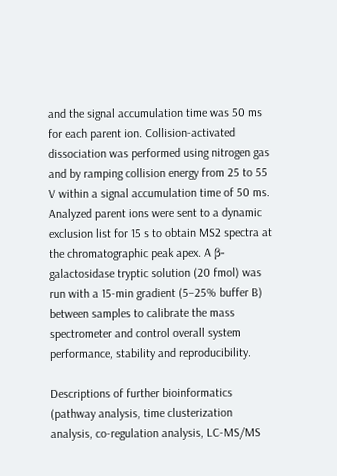and the signal accumulation time was 50 ms for each parent ion. Collision-activated dissociation was performed using nitrogen gas and by ramping collision energy from 25 to 55 V within a signal accumulation time of 50 ms. Analyzed parent ions were sent to a dynamic exclusion list for 15 s to obtain MS2 spectra at the chromatographic peak apex. A β-galactosidase tryptic solution (20 fmol) was run with a 15-min gradient (5–25% buffer B) between samples to calibrate the mass spectrometer and control overall system performance, stability and reproducibility.

Descriptions of further bioinformatics (pathway analysis, time clusterization analysis, co-regulation analysis, LC-MS/MS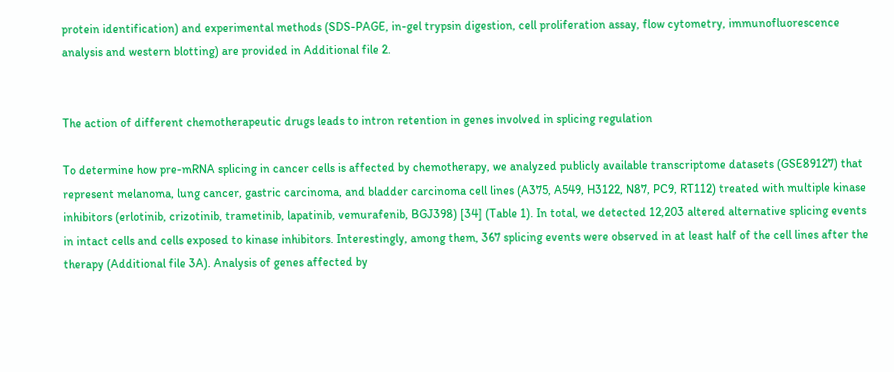protein identification) and experimental methods (SDS-PAGE, in-gel trypsin digestion, cell proliferation assay, flow cytometry, immunofluorescence analysis and western blotting) are provided in Additional file 2.


The action of different chemotherapeutic drugs leads to intron retention in genes involved in splicing regulation

To determine how pre-mRNA splicing in cancer cells is affected by chemotherapy, we analyzed publicly available transcriptome datasets (GSE89127) that represent melanoma, lung cancer, gastric carcinoma, and bladder carcinoma cell lines (A375, A549, H3122, N87, PC9, RT112) treated with multiple kinase inhibitors (erlotinib, crizotinib, trametinib, lapatinib, vemurafenib, BGJ398) [34] (Table 1). In total, we detected 12,203 altered alternative splicing events in intact cells and cells exposed to kinase inhibitors. Interestingly, among them, 367 splicing events were observed in at least half of the cell lines after the therapy (Additional file 3A). Analysis of genes affected by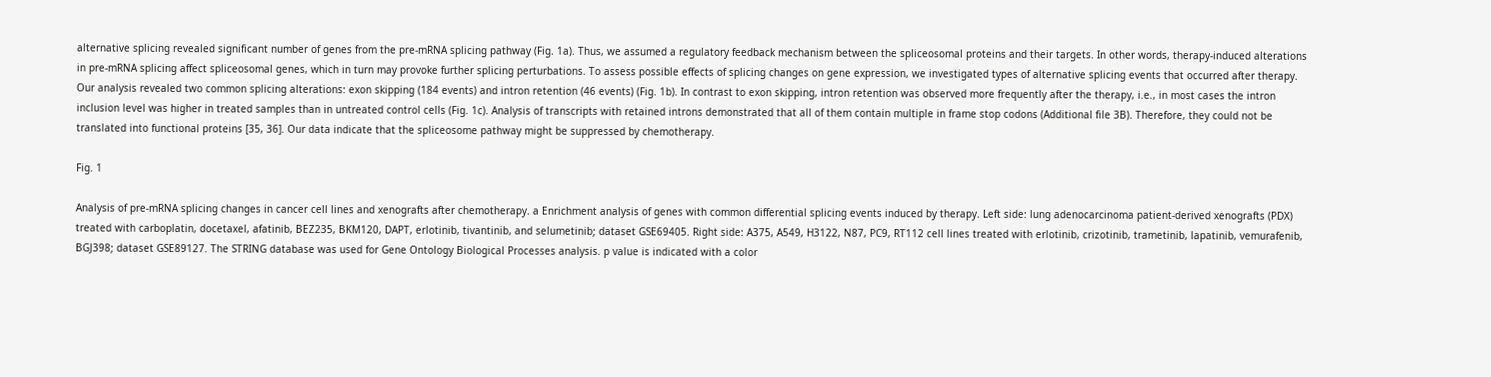alternative splicing revealed significant number of genes from the pre-mRNA splicing pathway (Fig. 1a). Thus, we assumed a regulatory feedback mechanism between the spliceosomal proteins and their targets. In other words, therapy-induced alterations in pre-mRNA splicing affect spliceosomal genes, which in turn may provoke further splicing perturbations. To assess possible effects of splicing changes on gene expression, we investigated types of alternative splicing events that occurred after therapy. Our analysis revealed two common splicing alterations: exon skipping (184 events) and intron retention (46 events) (Fig. 1b). In contrast to exon skipping, intron retention was observed more frequently after the therapy, i.e., in most cases the intron inclusion level was higher in treated samples than in untreated control cells (Fig. 1c). Analysis of transcripts with retained introns demonstrated that all of them contain multiple in frame stop codons (Additional file 3B). Therefore, they could not be translated into functional proteins [35, 36]. Our data indicate that the spliceosome pathway might be suppressed by chemotherapy.

Fig. 1

Analysis of pre-mRNA splicing changes in cancer cell lines and xenografts after chemotherapy. a Enrichment analysis of genes with common differential splicing events induced by therapy. Left side: lung adenocarcinoma patient-derived xenografts (PDX) treated with carboplatin, docetaxel, afatinib, BEZ235, BKM120, DAPT, erlotinib, tivantinib, and selumetinib; dataset GSE69405. Right side: A375, A549, H3122, N87, PC9, RT112 cell lines treated with erlotinib, crizotinib, trametinib, lapatinib, vemurafenib, BGJ398; dataset GSE89127. The STRING database was used for Gene Ontology Biological Processes analysis. p value is indicated with a color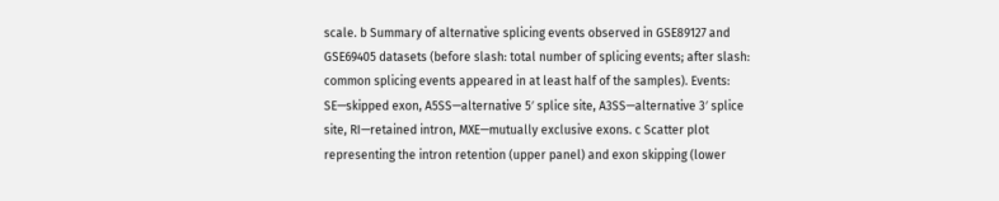scale. b Summary of alternative splicing events observed in GSE89127 and GSE69405 datasets (before slash: total number of splicing events; after slash: common splicing events appeared in at least half of the samples). Events: SE—skipped exon, A5SS—alternative 5′ splice site, A3SS—alternative 3′ splice site, RI—retained intron, MXE—mutually exclusive exons. c Scatter plot representing the intron retention (upper panel) and exon skipping (lower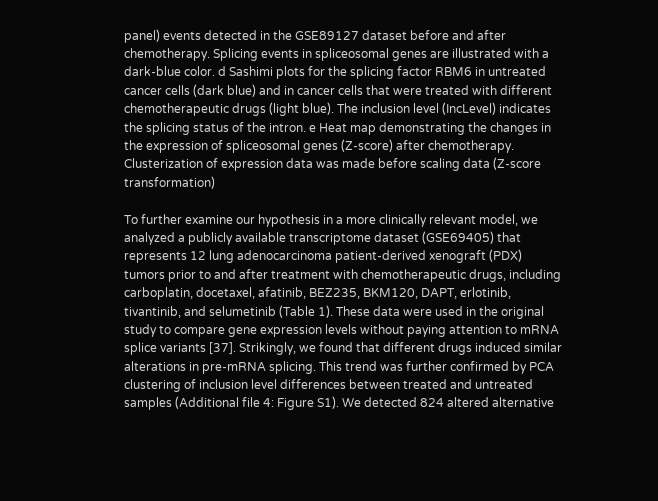panel) events detected in the GSE89127 dataset before and after chemotherapy. Splicing events in spliceosomal genes are illustrated with a dark-blue color. d Sashimi plots for the splicing factor RBM6 in untreated cancer cells (dark blue) and in cancer cells that were treated with different chemotherapeutic drugs (light blue). The inclusion level (IncLevel) indicates the splicing status of the intron. e Heat map demonstrating the changes in the expression of spliceosomal genes (Z-score) after chemotherapy. Clusterization of expression data was made before scaling data (Z-score transformation)

To further examine our hypothesis in a more clinically relevant model, we analyzed a publicly available transcriptome dataset (GSE69405) that represents 12 lung adenocarcinoma patient-derived xenograft (PDX) tumors prior to and after treatment with chemotherapeutic drugs, including carboplatin, docetaxel, afatinib, BEZ235, BKM120, DAPT, erlotinib, tivantinib, and selumetinib (Table 1). These data were used in the original study to compare gene expression levels without paying attention to mRNA splice variants [37]. Strikingly, we found that different drugs induced similar alterations in pre-mRNA splicing. This trend was further confirmed by PCA clustering of inclusion level differences between treated and untreated samples (Additional file 4: Figure S1). We detected 824 altered alternative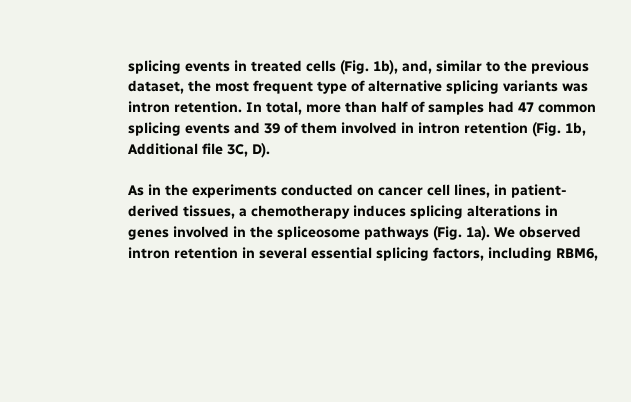splicing events in treated cells (Fig. 1b), and, similar to the previous dataset, the most frequent type of alternative splicing variants was intron retention. In total, more than half of samples had 47 common splicing events and 39 of them involved in intron retention (Fig. 1b, Additional file 3C, D).

As in the experiments conducted on cancer cell lines, in patient-derived tissues, a chemotherapy induces splicing alterations in genes involved in the spliceosome pathways (Fig. 1a). We observed intron retention in several essential splicing factors, including RBM6,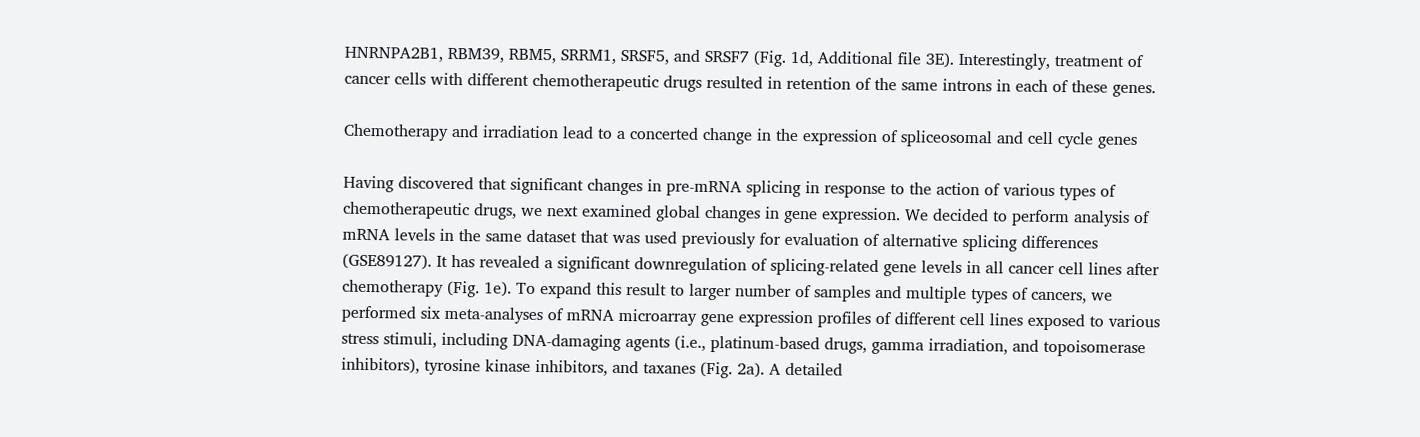HNRNPA2B1, RBM39, RBM5, SRRM1, SRSF5, and SRSF7 (Fig. 1d, Additional file 3E). Interestingly, treatment of cancer cells with different chemotherapeutic drugs resulted in retention of the same introns in each of these genes.

Chemotherapy and irradiation lead to a concerted change in the expression of spliceosomal and cell cycle genes

Having discovered that significant changes in pre-mRNA splicing in response to the action of various types of chemotherapeutic drugs, we next examined global changes in gene expression. We decided to perform analysis of mRNA levels in the same dataset that was used previously for evaluation of alternative splicing differences (GSE89127). It has revealed a significant downregulation of splicing-related gene levels in all cancer cell lines after chemotherapy (Fig. 1e). To expand this result to larger number of samples and multiple types of cancers, we performed six meta-analyses of mRNA microarray gene expression profiles of different cell lines exposed to various stress stimuli, including DNA-damaging agents (i.e., platinum-based drugs, gamma irradiation, and topoisomerase inhibitors), tyrosine kinase inhibitors, and taxanes (Fig. 2a). A detailed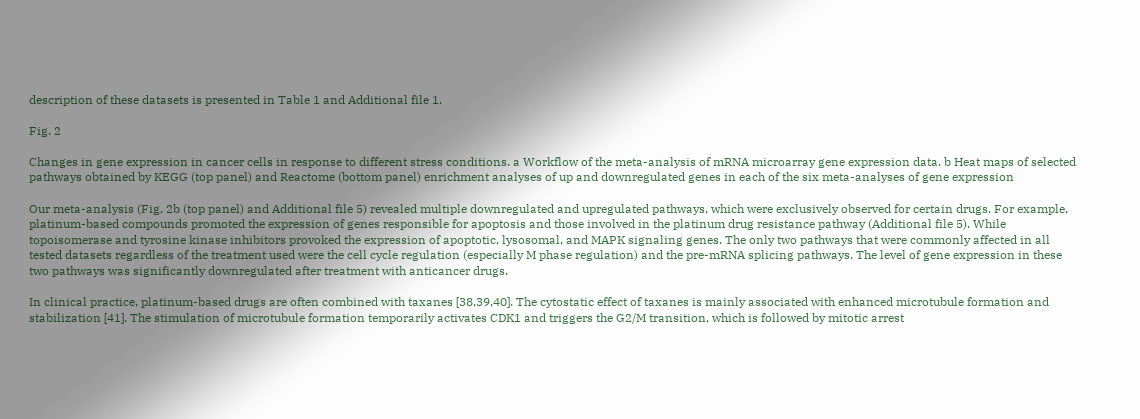description of these datasets is presented in Table 1 and Additional file 1.

Fig. 2

Changes in gene expression in cancer cells in response to different stress conditions. a Workflow of the meta-analysis of mRNA microarray gene expression data. b Heat maps of selected pathways obtained by KEGG (top panel) and Reactome (bottom panel) enrichment analyses of up and downregulated genes in each of the six meta-analyses of gene expression

Our meta-analysis (Fig. 2b (top panel) and Additional file 5) revealed multiple downregulated and upregulated pathways, which were exclusively observed for certain drugs. For example, platinum-based compounds promoted the expression of genes responsible for apoptosis and those involved in the platinum drug resistance pathway (Additional file 5). While topoisomerase and tyrosine kinase inhibitors provoked the expression of apoptotic, lysosomal, and MAPK signaling genes. The only two pathways that were commonly affected in all tested datasets regardless of the treatment used were the cell cycle regulation (especially M phase regulation) and the pre-mRNA splicing pathways. The level of gene expression in these two pathways was significantly downregulated after treatment with anticancer drugs.

In clinical practice, platinum-based drugs are often combined with taxanes [38,39,40]. The cytostatic effect of taxanes is mainly associated with enhanced microtubule formation and stabilization [41]. The stimulation of microtubule formation temporarily activates CDK1 and triggers the G2/M transition, which is followed by mitotic arrest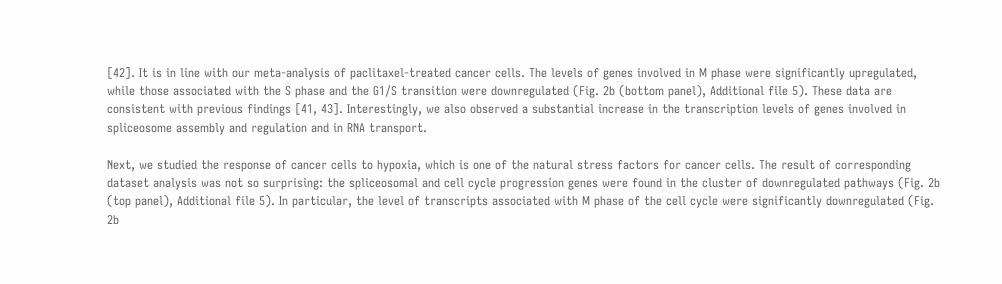[42]. It is in line with our meta-analysis of paclitaxel-treated cancer cells. The levels of genes involved in M phase were significantly upregulated, while those associated with the S phase and the G1/S transition were downregulated (Fig. 2b (bottom panel), Additional file 5). These data are consistent with previous findings [41, 43]. Interestingly, we also observed a substantial increase in the transcription levels of genes involved in spliceosome assembly and regulation and in RNA transport.

Next, we studied the response of cancer cells to hypoxia, which is one of the natural stress factors for cancer cells. The result of corresponding dataset analysis was not so surprising: the spliceosomal and cell cycle progression genes were found in the cluster of downregulated pathways (Fig. 2b (top panel), Additional file 5). In particular, the level of transcripts associated with M phase of the cell cycle were significantly downregulated (Fig. 2b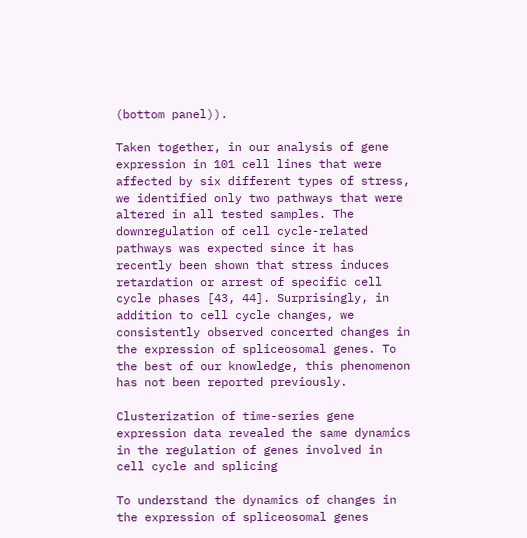(bottom panel)).

Taken together, in our analysis of gene expression in 101 cell lines that were affected by six different types of stress, we identified only two pathways that were altered in all tested samples. The downregulation of cell cycle-related pathways was expected since it has recently been shown that stress induces retardation or arrest of specific cell cycle phases [43, 44]. Surprisingly, in addition to cell cycle changes, we consistently observed concerted changes in the expression of spliceosomal genes. To the best of our knowledge, this phenomenon has not been reported previously.

Clusterization of time-series gene expression data revealed the same dynamics in the regulation of genes involved in cell cycle and splicing

To understand the dynamics of changes in the expression of spliceosomal genes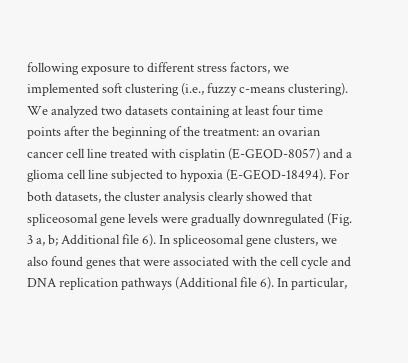following exposure to different stress factors, we implemented soft clustering (i.e., fuzzy c-means clustering). We analyzed two datasets containing at least four time points after the beginning of the treatment: an ovarian cancer cell line treated with cisplatin (E-GEOD-8057) and a glioma cell line subjected to hypoxia (E-GEOD-18494). For both datasets, the cluster analysis clearly showed that spliceosomal gene levels were gradually downregulated (Fig. 3 a, b; Additional file 6). In spliceosomal gene clusters, we also found genes that were associated with the cell cycle and DNA replication pathways (Additional file 6). In particular,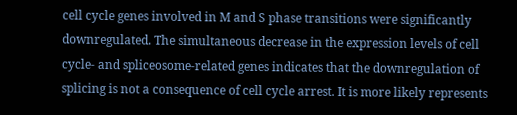cell cycle genes involved in M and S phase transitions were significantly downregulated. The simultaneous decrease in the expression levels of cell cycle- and spliceosome-related genes indicates that the downregulation of splicing is not a consequence of cell cycle arrest. It is more likely represents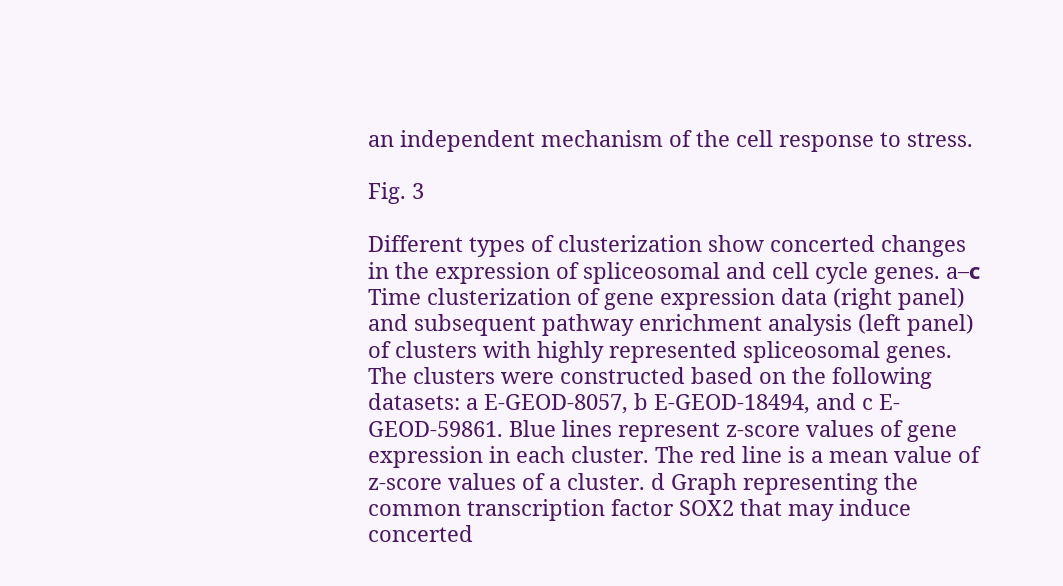an independent mechanism of the cell response to stress.

Fig. 3

Different types of clusterization show concerted changes in the expression of spliceosomal and cell cycle genes. a–с Time clusterization of gene expression data (right panel) and subsequent pathway enrichment analysis (left panel) of clusters with highly represented spliceosomal genes. The clusters were constructed based on the following datasets: a E-GEOD-8057, b E-GEOD-18494, and c E-GEOD-59861. Blue lines represent z-score values of gene expression in each cluster. The red line is a mean value of z-score values of a cluster. d Graph representing the common transcription factor SOX2 that may induce concerted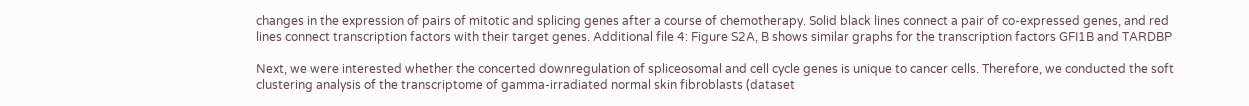changes in the expression of pairs of mitotic and splicing genes after a course of chemotherapy. Solid black lines connect a pair of co-expressed genes, and red lines connect transcription factors with their target genes. Additional file 4: Figure S2A, B shows similar graphs for the transcription factors GFI1B and TARDBP

Next, we were interested whether the concerted downregulation of spliceosomal and cell cycle genes is unique to cancer cells. Therefore, we conducted the soft clustering analysis of the transcriptome of gamma-irradiated normal skin fibroblasts (dataset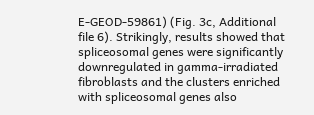E-GEOD-59861) (Fig. 3c, Additional file 6). Strikingly, results showed that spliceosomal genes were significantly downregulated in gamma-irradiated fibroblasts and the clusters enriched with spliceosomal genes also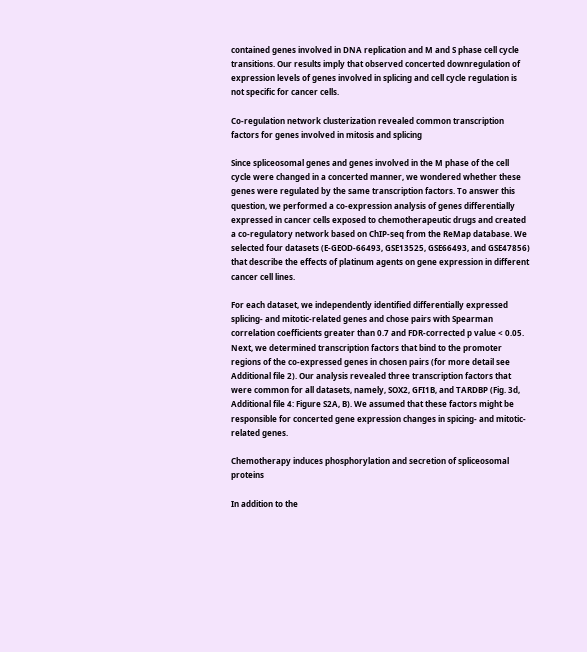contained genes involved in DNA replication and M and S phase cell cycle transitions. Our results imply that observed concerted downregulation of expression levels of genes involved in splicing and cell cycle regulation is not specific for cancer cells.

Co-regulation network clusterization revealed common transcription factors for genes involved in mitosis and splicing

Since spliceosomal genes and genes involved in the M phase of the cell cycle were changed in a concerted manner, we wondered whether these genes were regulated by the same transcription factors. To answer this question, we performed a co-expression analysis of genes differentially expressed in cancer cells exposed to chemotherapeutic drugs and created a co-regulatory network based on ChIP-seq from the ReMap database. We selected four datasets (E-GEOD-66493, GSE13525, GSE66493, and GSE47856) that describe the effects of platinum agents on gene expression in different cancer cell lines.

For each dataset, we independently identified differentially expressed splicing- and mitotic-related genes and chose pairs with Spearman correlation coefficients greater than 0.7 and FDR-corrected p value < 0.05. Next, we determined transcription factors that bind to the promoter regions of the co-expressed genes in chosen pairs (for more detail see Additional file 2). Our analysis revealed three transcription factors that were common for all datasets, namely, SOX2, GFI1B, and TARDBP (Fig. 3d, Additional file 4: Figure S2A, B). We assumed that these factors might be responsible for concerted gene expression changes in spicing- and mitotic-related genes.

Chemotherapy induces phosphorylation and secretion of spliceosomal proteins

In addition to the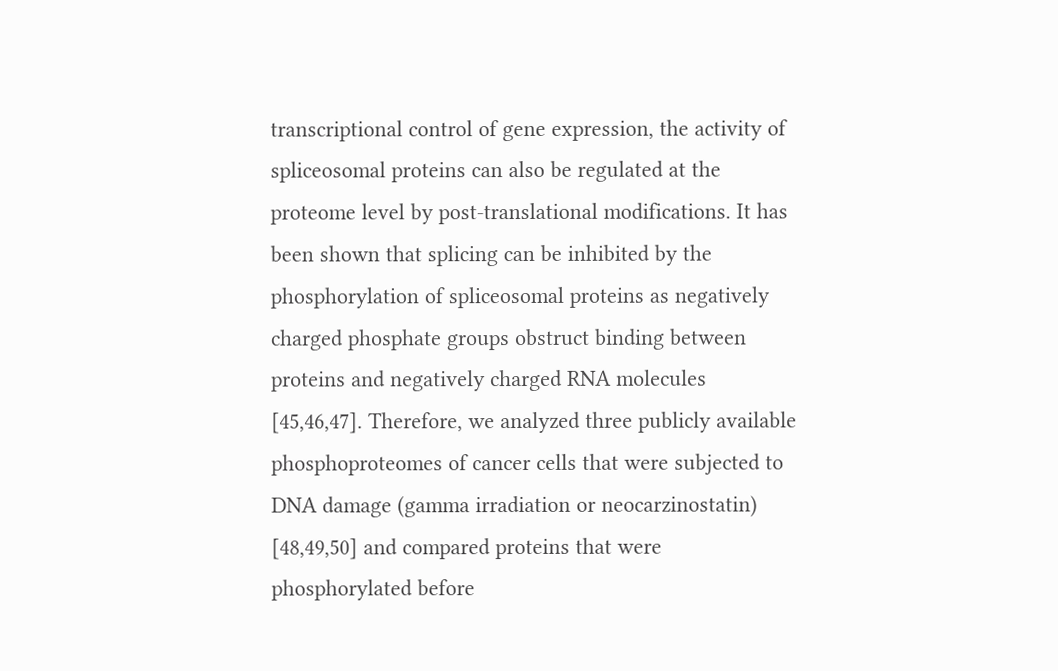transcriptional control of gene expression, the activity of spliceosomal proteins can also be regulated at the proteome level by post-translational modifications. It has been shown that splicing can be inhibited by the phosphorylation of spliceosomal proteins as negatively charged phosphate groups obstruct binding between proteins and negatively charged RNA molecules [45,46,47]. Therefore, we analyzed three publicly available phosphoproteomes of cancer cells that were subjected to DNA damage (gamma irradiation or neocarzinostatin) [48,49,50] and compared proteins that were phosphorylated before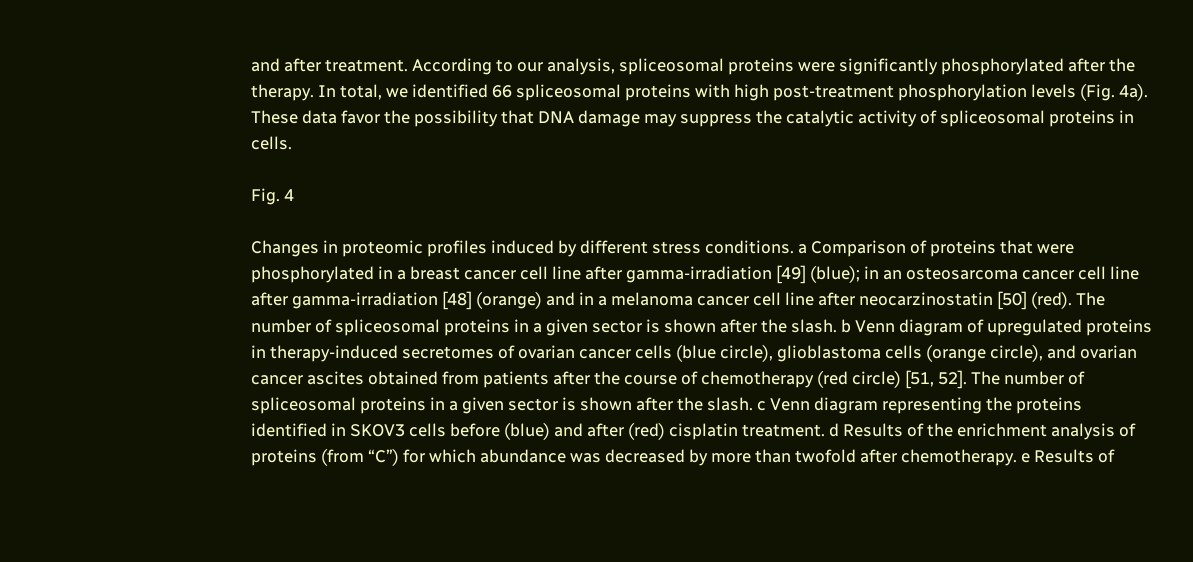and after treatment. According to our analysis, spliceosomal proteins were significantly phosphorylated after the therapy. In total, we identified 66 spliceosomal proteins with high post-treatment phosphorylation levels (Fig. 4a). These data favor the possibility that DNA damage may suppress the catalytic activity of spliceosomal proteins in cells.

Fig. 4

Changes in proteomic profiles induced by different stress conditions. a Comparison of proteins that were phosphorylated in a breast cancer cell line after gamma-irradiation [49] (blue); in an osteosarcoma cancer cell line after gamma-irradiation [48] (orange) and in a melanoma cancer cell line after neocarzinostatin [50] (red). The number of spliceosomal proteins in a given sector is shown after the slash. b Venn diagram of upregulated proteins in therapy-induced secretomes of ovarian cancer cells (blue circle), glioblastoma cells (orange circle), and ovarian cancer ascites obtained from patients after the course of chemotherapy (red circle) [51, 52]. The number of spliceosomal proteins in a given sector is shown after the slash. c Venn diagram representing the proteins identified in SKOV3 cells before (blue) and after (red) cisplatin treatment. d Results of the enrichment analysis of proteins (from “C”) for which abundance was decreased by more than twofold after chemotherapy. e Results of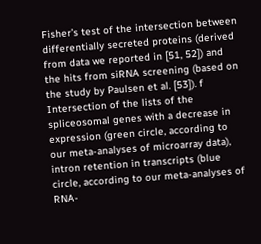Fisher’s test of the intersection between differentially secreted proteins (derived from data we reported in [51, 52]) and the hits from siRNA screening (based on the study by Paulsen et al. [53]). f Intersection of the lists of the spliceosomal genes with a decrease in expression (green circle, according to our meta-analyses of microarray data), intron retention in transcripts (blue circle, according to our meta-analyses of RNA-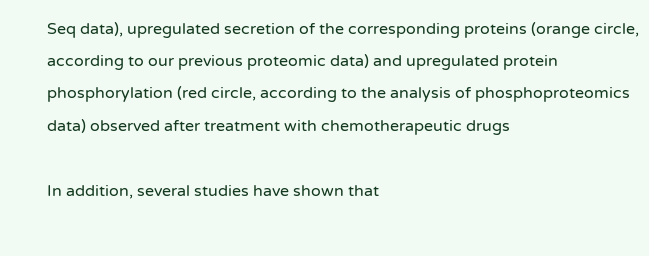Seq data), upregulated secretion of the corresponding proteins (orange circle, according to our previous proteomic data) and upregulated protein phosphorylation (red circle, according to the analysis of phosphoproteomics data) observed after treatment with chemotherapeutic drugs

In addition, several studies have shown that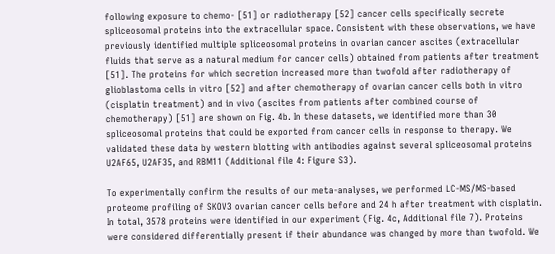following exposure to chemo- [51] or radiotherapy [52] cancer cells specifically secrete spliceosomal proteins into the extracellular space. Consistent with these observations, we have previously identified multiple spliceosomal proteins in ovarian cancer ascites (extracellular fluids that serve as a natural medium for cancer cells) obtained from patients after treatment [51]. The proteins for which secretion increased more than twofold after radiotherapy of glioblastoma cells in vitro [52] and after chemotherapy of ovarian cancer cells both in vitro (cisplatin treatment) and in vivo (ascites from patients after combined course of chemotherapy) [51] are shown on Fig. 4b. In these datasets, we identified more than 30 spliceosomal proteins that could be exported from cancer cells in response to therapy. We validated these data by western blotting with antibodies against several spliceosomal proteins U2AF65, U2AF35, and RBM11 (Additional file 4: Figure S3).

To experimentally confirm the results of our meta-analyses, we performed LC-MS/MS-based proteome profiling of SKOV3 ovarian cancer cells before and 24 h after treatment with cisplatin. In total, 3578 proteins were identified in our experiment (Fig. 4c, Additional file 7). Proteins were considered differentially present if their abundance was changed by more than twofold. We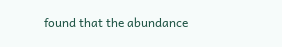found that the abundance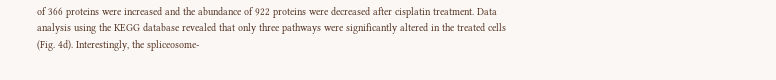of 366 proteins were increased and the abundance of 922 proteins were decreased after cisplatin treatment. Data analysis using the KEGG database revealed that only three pathways were significantly altered in the treated cells (Fig. 4d). Interestingly, the spliceosome-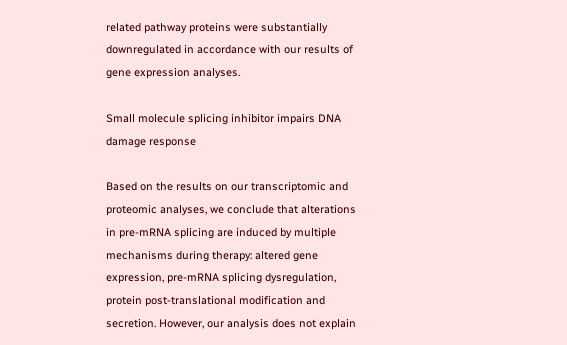related pathway proteins were substantially downregulated in accordance with our results of gene expression analyses.

Small molecule splicing inhibitor impairs DNA damage response

Based on the results on our transcriptomic and proteomic analyses, we conclude that alterations in pre-mRNA splicing are induced by multiple mechanisms during therapy: altered gene expression, pre-mRNA splicing dysregulation, protein post-translational modification and secretion. However, our analysis does not explain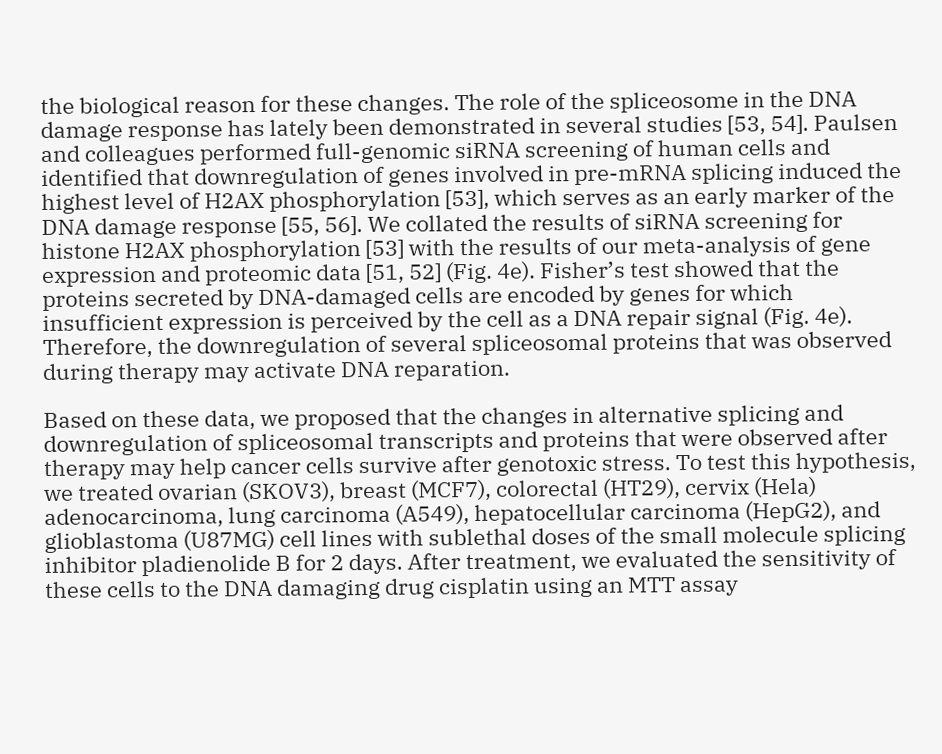the biological reason for these changes. The role of the spliceosome in the DNA damage response has lately been demonstrated in several studies [53, 54]. Paulsen and colleagues performed full-genomic siRNA screening of human cells and identified that downregulation of genes involved in pre-mRNA splicing induced the highest level of H2AX phosphorylation [53], which serves as an early marker of the DNA damage response [55, 56]. We collated the results of siRNA screening for histone H2AX phosphorylation [53] with the results of our meta-analysis of gene expression and proteomic data [51, 52] (Fig. 4e). Fisher’s test showed that the proteins secreted by DNA-damaged cells are encoded by genes for which insufficient expression is perceived by the cell as a DNA repair signal (Fig. 4e). Therefore, the downregulation of several spliceosomal proteins that was observed during therapy may activate DNA reparation.

Based on these data, we proposed that the changes in alternative splicing and downregulation of spliceosomal transcripts and proteins that were observed after therapy may help cancer cells survive after genotoxic stress. To test this hypothesis, we treated ovarian (SKOV3), breast (MCF7), colorectal (HT29), cervix (Hela) adenocarcinoma, lung carcinoma (A549), hepatocellular carcinoma (HepG2), and glioblastoma (U87MG) cell lines with sublethal doses of the small molecule splicing inhibitor pladienolide B for 2 days. After treatment, we evaluated the sensitivity of these cells to the DNA damaging drug cisplatin using an MTT assay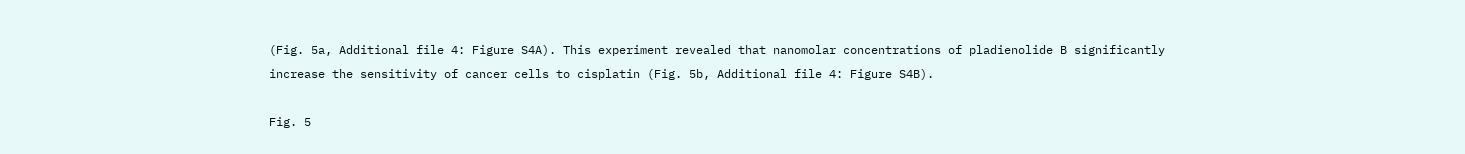(Fig. 5a, Additional file 4: Figure S4A). This experiment revealed that nanomolar concentrations of pladienolide B significantly increase the sensitivity of cancer cells to cisplatin (Fig. 5b, Additional file 4: Figure S4B).

Fig. 5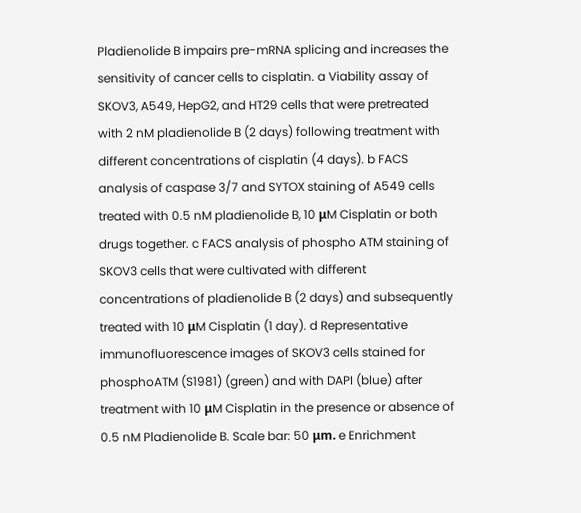Pladienolide B impairs pre-mRNA splicing and increases the sensitivity of cancer cells to cisplatin. a Viability assay of SKOV3, A549, HepG2, and HT29 cells that were pretreated with 2 nM pladienolide B (2 days) following treatment with different concentrations of cisplatin (4 days). b FACS analysis of caspase 3/7 and SYTOX staining of A549 cells treated with 0.5 nM pladienolide B, 10 μM Cisplatin or both drugs together. c FACS analysis of phospho ATM staining of SKOV3 cells that were cultivated with different concentrations of pladienolide B (2 days) and subsequently treated with 10 μM Cisplatin (1 day). d Representative immunofluorescence images of SKOV3 cells stained for phosphoATM (S1981) (green) and with DAPI (blue) after treatment with 10 μM Cisplatin in the presence or absence of 0.5 nM Pladienolide B. Scale bar: 50 μm. e Enrichment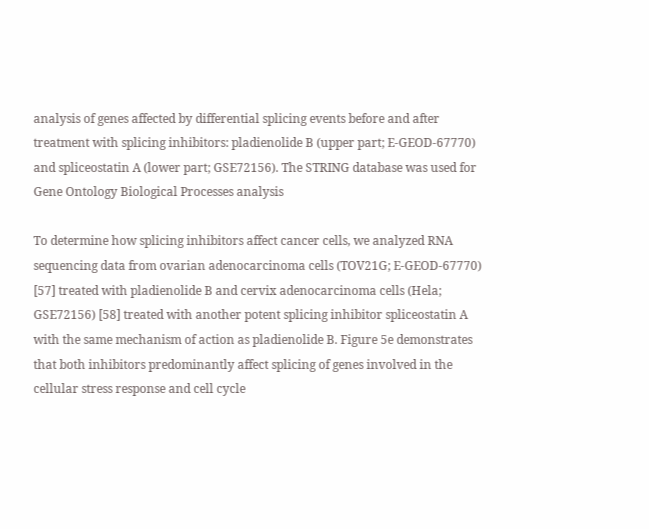analysis of genes affected by differential splicing events before and after treatment with splicing inhibitors: pladienolide B (upper part; E-GEOD-67770) and spliceostatin A (lower part; GSE72156). The STRING database was used for Gene Ontology Biological Processes analysis

To determine how splicing inhibitors affect cancer cells, we analyzed RNA sequencing data from ovarian adenocarcinoma cells (TOV21G; E-GEOD-67770) [57] treated with pladienolide B and cervix adenocarcinoma cells (Hela; GSE72156) [58] treated with another potent splicing inhibitor spliceostatin A with the same mechanism of action as pladienolide B. Figure 5e demonstrates that both inhibitors predominantly affect splicing of genes involved in the cellular stress response and cell cycle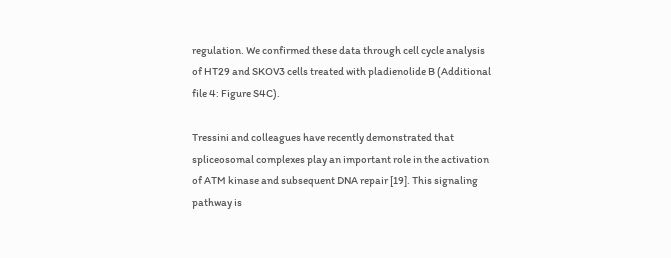regulation. We confirmed these data through cell cycle analysis of HT29 and SKOV3 cells treated with pladienolide B (Additional file 4: Figure S4C).

Tressini and colleagues have recently demonstrated that spliceosomal complexes play an important role in the activation of ATM kinase and subsequent DNA repair [19]. This signaling pathway is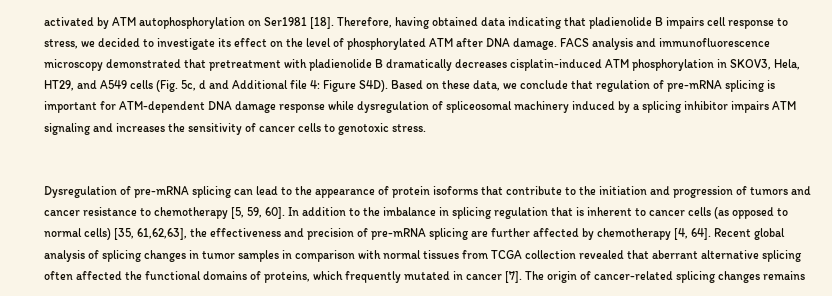activated by ATM autophosphorylation on Ser1981 [18]. Therefore, having obtained data indicating that pladienolide B impairs cell response to stress, we decided to investigate its effect on the level of phosphorylated ATM after DNA damage. FACS analysis and immunofluorescence microscopy demonstrated that pretreatment with pladienolide B dramatically decreases cisplatin-induced ATM phosphorylation in SKOV3, Hela, HT29, and A549 cells (Fig. 5c, d and Additional file 4: Figure S4D). Based on these data, we conclude that regulation of pre-mRNA splicing is important for ATM-dependent DNA damage response while dysregulation of spliceosomal machinery induced by a splicing inhibitor impairs ATM signaling and increases the sensitivity of cancer cells to genotoxic stress.


Dysregulation of pre-mRNA splicing can lead to the appearance of protein isoforms that contribute to the initiation and progression of tumors and cancer resistance to chemotherapy [5, 59, 60]. In addition to the imbalance in splicing regulation that is inherent to cancer cells (as opposed to normal cells) [35, 61,62,63], the effectiveness and precision of pre-mRNA splicing are further affected by chemotherapy [4, 64]. Recent global analysis of splicing changes in tumor samples in comparison with normal tissues from TCGA collection revealed that aberrant alternative splicing often affected the functional domains of proteins, which frequently mutated in cancer [7]. The origin of cancer-related splicing changes remains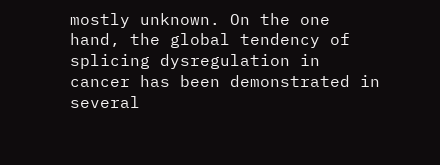mostly unknown. On the one hand, the global tendency of splicing dysregulation in cancer has been demonstrated in several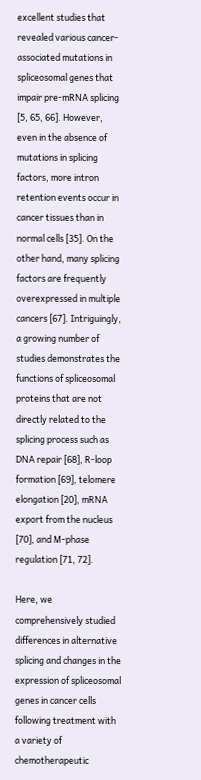excellent studies that revealed various cancer-associated mutations in spliceosomal genes that impair pre-mRNA splicing [5, 65, 66]. However, even in the absence of mutations in splicing factors, more intron retention events occur in cancer tissues than in normal cells [35]. On the other hand, many splicing factors are frequently overexpressed in multiple cancers [67]. Intriguingly, a growing number of studies demonstrates the functions of spliceosomal proteins that are not directly related to the splicing process such as DNA repair [68], R-loop formation [69], telomere elongation [20], mRNA export from the nucleus [70], and M-phase regulation [71, 72].

Here, we comprehensively studied differences in alternative splicing and changes in the expression of spliceosomal genes in cancer cells following treatment with a variety of chemotherapeutic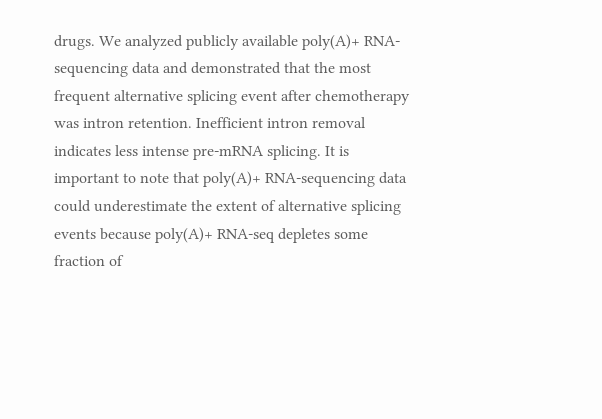drugs. We analyzed publicly available poly(A)+ RNA-sequencing data and demonstrated that the most frequent alternative splicing event after chemotherapy was intron retention. Inefficient intron removal indicates less intense pre-mRNA splicing. It is important to note that poly(A)+ RNA-sequencing data could underestimate the extent of alternative splicing events because poly(A)+ RNA-seq depletes some fraction of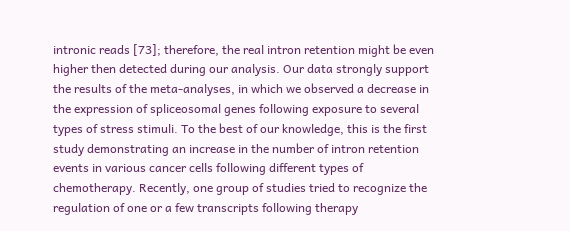intronic reads [73]; therefore, the real intron retention might be even higher then detected during our analysis. Our data strongly support the results of the meta-analyses, in which we observed a decrease in the expression of spliceosomal genes following exposure to several types of stress stimuli. To the best of our knowledge, this is the first study demonstrating an increase in the number of intron retention events in various cancer cells following different types of chemotherapy. Recently, one group of studies tried to recognize the regulation of one or a few transcripts following therapy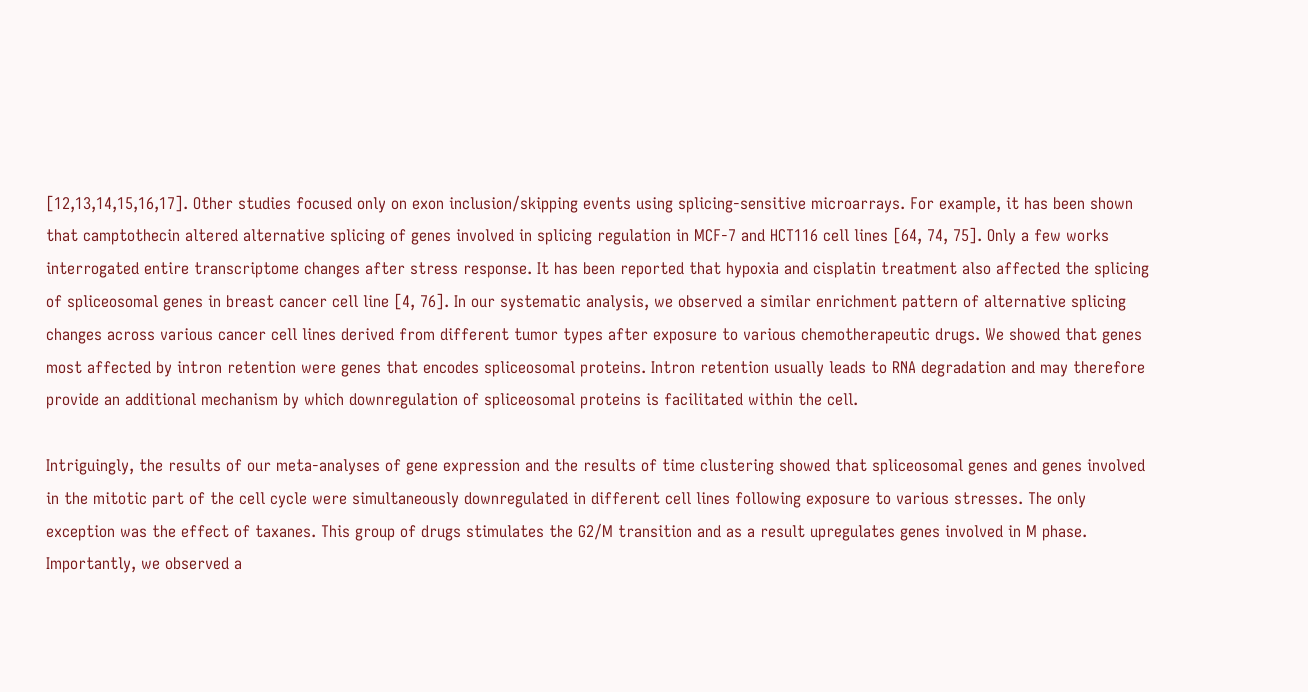[12,13,14,15,16,17]. Other studies focused only on exon inclusion/skipping events using splicing-sensitive microarrays. For example, it has been shown that camptothecin altered alternative splicing of genes involved in splicing regulation in MCF-7 and HCT116 cell lines [64, 74, 75]. Only a few works interrogated entire transcriptome changes after stress response. It has been reported that hypoxia and cisplatin treatment also affected the splicing of spliceosomal genes in breast cancer cell line [4, 76]. In our systematic analysis, we observed a similar enrichment pattern of alternative splicing changes across various cancer cell lines derived from different tumor types after exposure to various chemotherapeutic drugs. We showed that genes most affected by intron retention were genes that encodes spliceosomal proteins. Intron retention usually leads to RNA degradation and may therefore provide an additional mechanism by which downregulation of spliceosomal proteins is facilitated within the cell.

Intriguingly, the results of our meta-analyses of gene expression and the results of time clustering showed that spliceosomal genes and genes involved in the mitotic part of the cell cycle were simultaneously downregulated in different cell lines following exposure to various stresses. The only exception was the effect of taxanes. This group of drugs stimulates the G2/M transition and as a result upregulates genes involved in M phase. Importantly, we observed a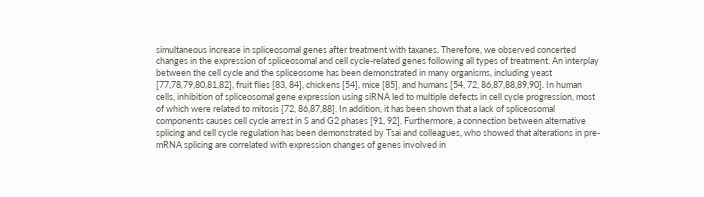simultaneous increase in spliceosomal genes after treatment with taxanes. Therefore, we observed concerted changes in the expression of spliceosomal and cell cycle-related genes following all types of treatment. An interplay between the cell cycle and the spliceosome has been demonstrated in many organisms, including yeast [77,78,79,80,81,82], fruit flies [83, 84], chickens [54], mice [85], and humans [54, 72, 86,87,88,89,90]. In human cells, inhibition of spliceosomal gene expression using siRNA led to multiple defects in cell cycle progression, most of which were related to mitosis [72, 86,87,88]. In addition, it has been shown that a lack of spliceosomal components causes cell cycle arrest in S and G2 phases [91, 92]. Furthermore, a connection between alternative splicing and cell cycle regulation has been demonstrated by Tsai and colleagues, who showed that alterations in pre-mRNA splicing are correlated with expression changes of genes involved in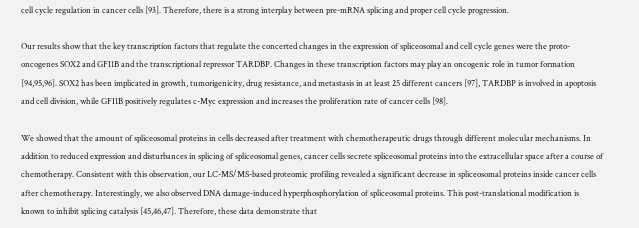cell cycle regulation in cancer cells [93]. Therefore, there is a strong interplay between pre-mRNA splicing and proper cell cycle progression.

Our results show that the key transcription factors that regulate the concerted changes in the expression of spliceosomal and cell cycle genes were the proto-oncogenes SOX2 and GFI1B and the transcriptional repressor TARDBP. Changes in these transcription factors may play an oncogenic role in tumor formation [94,95,96]. SOX2 has been implicated in growth, tumorigenicity, drug resistance, and metastasis in at least 25 different cancers [97], TARDBP is involved in apoptosis and cell division, while GFI1B positively regulates c-Myc expression and increases the proliferation rate of cancer cells [98].

We showed that the amount of spliceosomal proteins in cells decreased after treatment with chemotherapeutic drugs through different molecular mechanisms. In addition to reduced expression and disturbances in splicing of spliceosomal genes, cancer cells secrete spliceosomal proteins into the extracellular space after a course of chemotherapy. Consistent with this observation, our LC-MS/MS-based proteomic profiling revealed a significant decrease in spliceosomal proteins inside cancer cells after chemotherapy. Interestingly, we also observed DNA damage-induced hyperphosphorylation of spliceosomal proteins. This post-translational modification is known to inhibit splicing catalysis [45,46,47]. Therefore, these data demonstrate that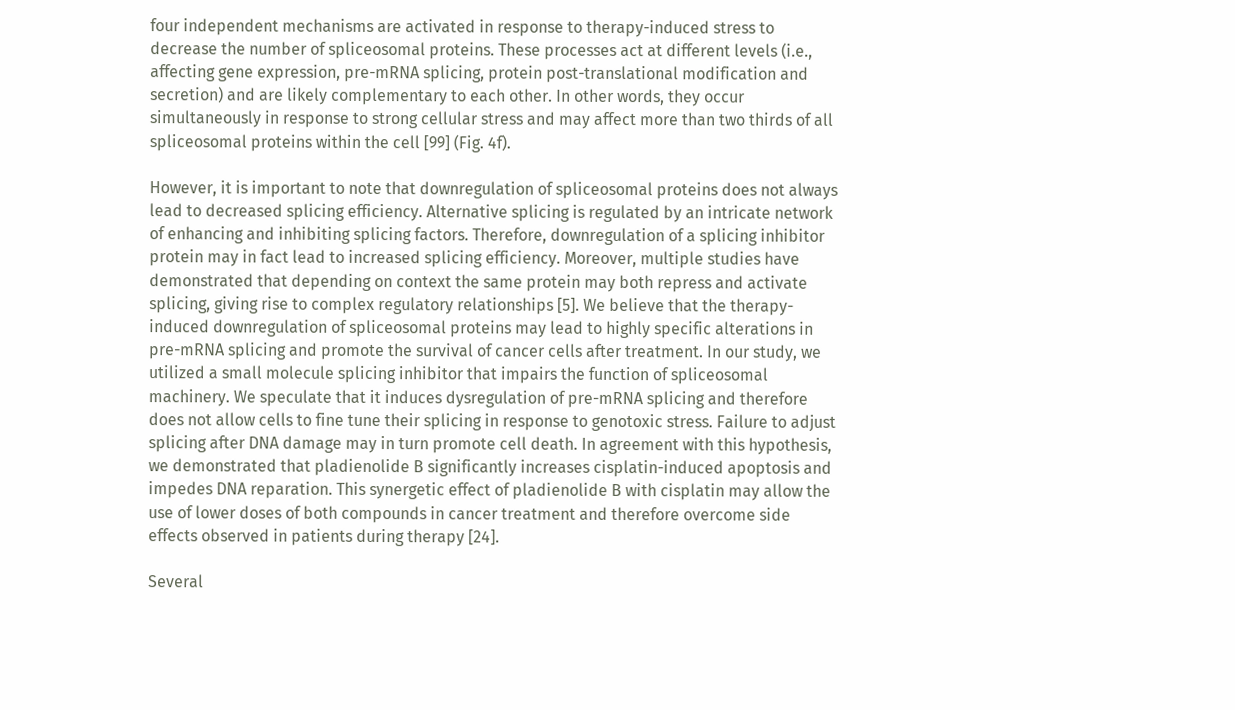four independent mechanisms are activated in response to therapy-induced stress to decrease the number of spliceosomal proteins. These processes act at different levels (i.e., affecting gene expression, pre-mRNA splicing, protein post-translational modification and secretion) and are likely complementary to each other. In other words, they occur simultaneously in response to strong cellular stress and may affect more than two thirds of all spliceosomal proteins within the cell [99] (Fig. 4f).

However, it is important to note that downregulation of spliceosomal proteins does not always lead to decreased splicing efficiency. Alternative splicing is regulated by an intricate network of enhancing and inhibiting splicing factors. Therefore, downregulation of a splicing inhibitor protein may in fact lead to increased splicing efficiency. Moreover, multiple studies have demonstrated that depending on context the same protein may both repress and activate splicing, giving rise to complex regulatory relationships [5]. We believe that the therapy-induced downregulation of spliceosomal proteins may lead to highly specific alterations in pre-mRNA splicing and promote the survival of cancer cells after treatment. In our study, we utilized a small molecule splicing inhibitor that impairs the function of spliceosomal machinery. We speculate that it induces dysregulation of pre-mRNA splicing and therefore does not allow cells to fine tune their splicing in response to genotoxic stress. Failure to adjust splicing after DNA damage may in turn promote cell death. In agreement with this hypothesis, we demonstrated that pladienolide B significantly increases cisplatin-induced apoptosis and impedes DNA reparation. This synergetic effect of pladienolide B with cisplatin may allow the use of lower doses of both compounds in cancer treatment and therefore overcome side effects observed in patients during therapy [24].

Several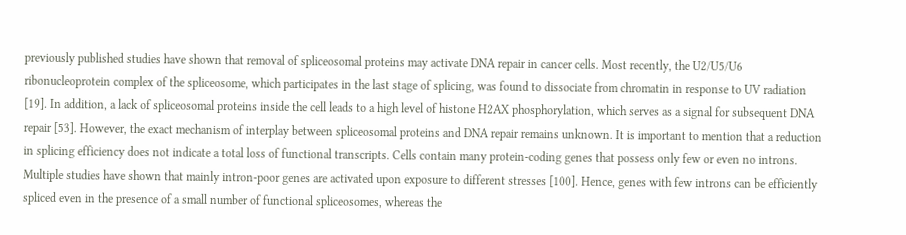previously published studies have shown that removal of spliceosomal proteins may activate DNA repair in cancer cells. Most recently, the U2/U5/U6 ribonucleoprotein complex of the spliceosome, which participates in the last stage of splicing, was found to dissociate from chromatin in response to UV radiation [19]. In addition, a lack of spliceosomal proteins inside the cell leads to a high level of histone H2AX phosphorylation, which serves as a signal for subsequent DNA repair [53]. However, the exact mechanism of interplay between spliceosomal proteins and DNA repair remains unknown. It is important to mention that a reduction in splicing efficiency does not indicate a total loss of functional transcripts. Cells contain many protein-coding genes that possess only few or even no introns. Multiple studies have shown that mainly intron-poor genes are activated upon exposure to different stresses [100]. Hence, genes with few introns can be efficiently spliced even in the presence of a small number of functional spliceosomes, whereas the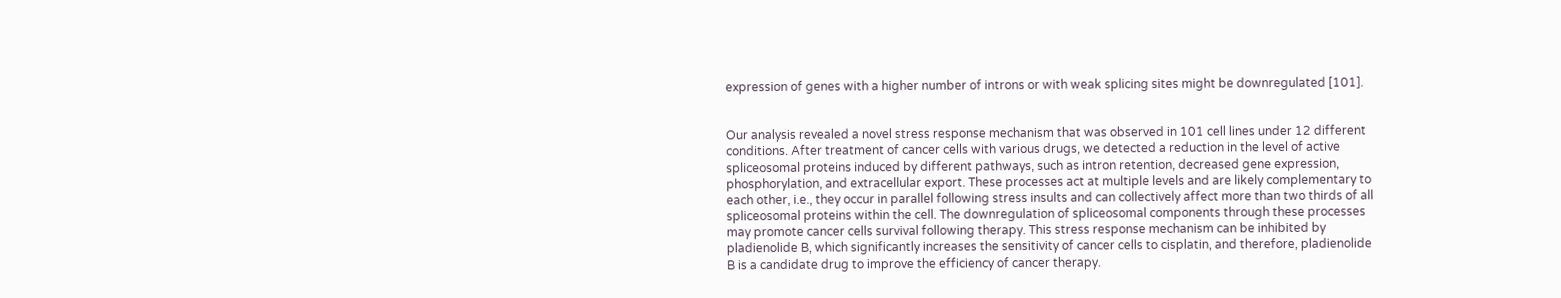expression of genes with a higher number of introns or with weak splicing sites might be downregulated [101].


Our analysis revealed a novel stress response mechanism that was observed in 101 cell lines under 12 different conditions. After treatment of cancer cells with various drugs, we detected a reduction in the level of active spliceosomal proteins induced by different pathways, such as intron retention, decreased gene expression, phosphorylation, and extracellular export. These processes act at multiple levels and are likely complementary to each other, i.e., they occur in parallel following stress insults and can collectively affect more than two thirds of all spliceosomal proteins within the cell. The downregulation of spliceosomal components through these processes may promote cancer cells survival following therapy. This stress response mechanism can be inhibited by pladienolide B, which significantly increases the sensitivity of cancer cells to cisplatin, and therefore, pladienolide B is a candidate drug to improve the efficiency of cancer therapy.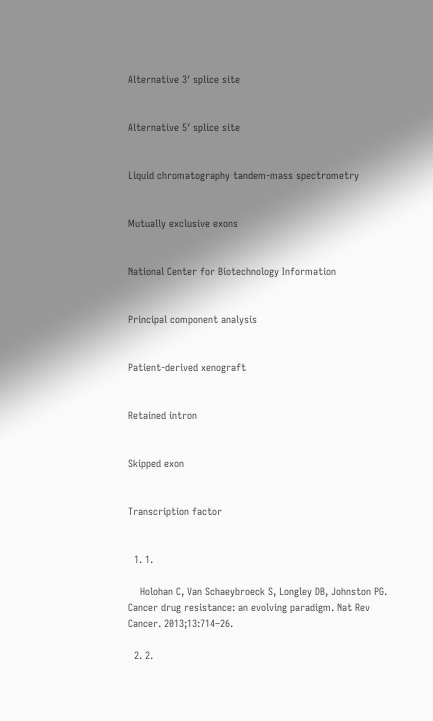Alternative 3′ splice site


Alternative 5′ splice site


Liquid chromatography tandem-mass spectrometry


Mutually exclusive exons


National Center for Biotechnology Information


Principal component analysis


Patient-derived xenograft


Retained intron


Skipped exon


Transcription factor


  1. 1.

    Holohan C, Van Schaeybroeck S, Longley DB, Johnston PG. Cancer drug resistance: an evolving paradigm. Nat Rev Cancer. 2013;13:714–26.

  2. 2.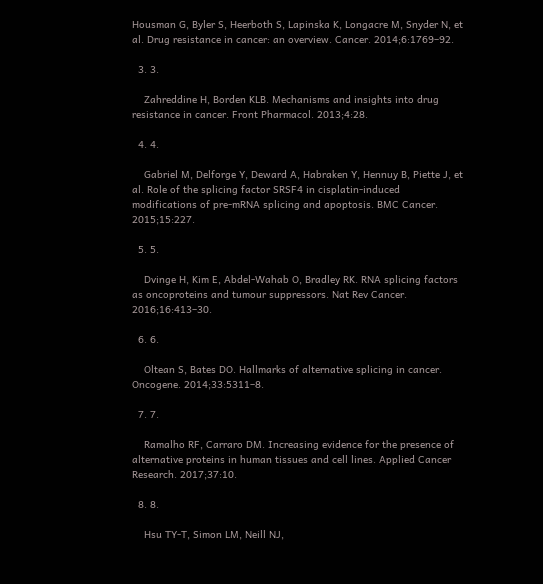Housman G, Byler S, Heerboth S, Lapinska K, Longacre M, Snyder N, et al. Drug resistance in cancer: an overview. Cancer. 2014;6:1769–92.

  3. 3.

    Zahreddine H, Borden KLB. Mechanisms and insights into drug resistance in cancer. Front Pharmacol. 2013;4:28.

  4. 4.

    Gabriel M, Delforge Y, Deward A, Habraken Y, Hennuy B, Piette J, et al. Role of the splicing factor SRSF4 in cisplatin-induced modifications of pre-mRNA splicing and apoptosis. BMC Cancer. 2015;15:227.

  5. 5.

    Dvinge H, Kim E, Abdel-Wahab O, Bradley RK. RNA splicing factors as oncoproteins and tumour suppressors. Nat Rev Cancer. 2016;16:413–30.

  6. 6.

    Oltean S, Bates DO. Hallmarks of alternative splicing in cancer. Oncogene. 2014;33:5311–8.

  7. 7.

    Ramalho RF, Carraro DM. Increasing evidence for the presence of alternative proteins in human tissues and cell lines. Applied Cancer Research. 2017;37:10.

  8. 8.

    Hsu TY-T, Simon LM, Neill NJ,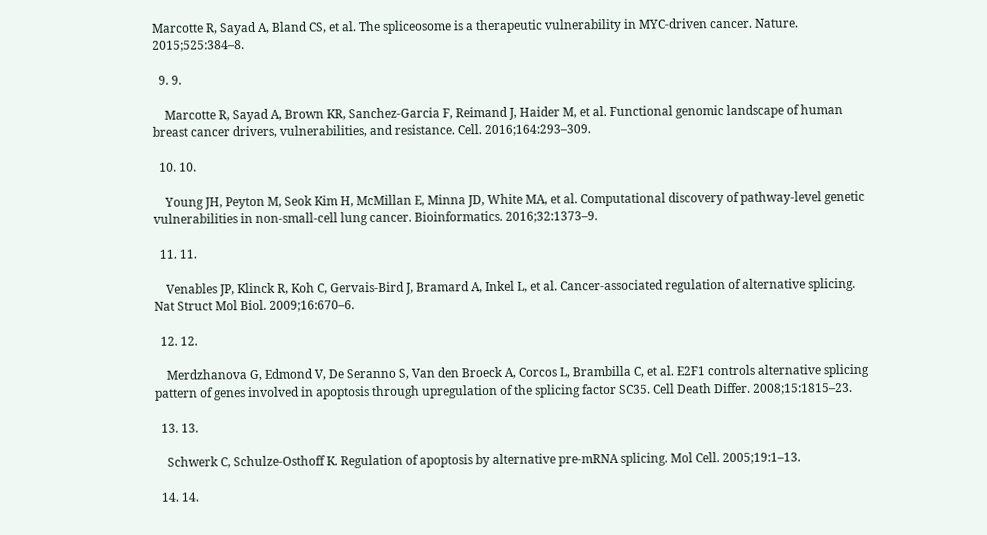Marcotte R, Sayad A, Bland CS, et al. The spliceosome is a therapeutic vulnerability in MYC-driven cancer. Nature. 2015;525:384–8.

  9. 9.

    Marcotte R, Sayad A, Brown KR, Sanchez-Garcia F, Reimand J, Haider M, et al. Functional genomic landscape of human breast cancer drivers, vulnerabilities, and resistance. Cell. 2016;164:293–309.

  10. 10.

    Young JH, Peyton M, Seok Kim H, McMillan E, Minna JD, White MA, et al. Computational discovery of pathway-level genetic vulnerabilities in non-small-cell lung cancer. Bioinformatics. 2016;32:1373–9.

  11. 11.

    Venables JP, Klinck R, Koh C, Gervais-Bird J, Bramard A, Inkel L, et al. Cancer-associated regulation of alternative splicing. Nat Struct Mol Biol. 2009;16:670–6.

  12. 12.

    Merdzhanova G, Edmond V, De Seranno S, Van den Broeck A, Corcos L, Brambilla C, et al. E2F1 controls alternative splicing pattern of genes involved in apoptosis through upregulation of the splicing factor SC35. Cell Death Differ. 2008;15:1815–23.

  13. 13.

    Schwerk C, Schulze-Osthoff K. Regulation of apoptosis by alternative pre-mRNA splicing. Mol Cell. 2005;19:1–13.

  14. 14.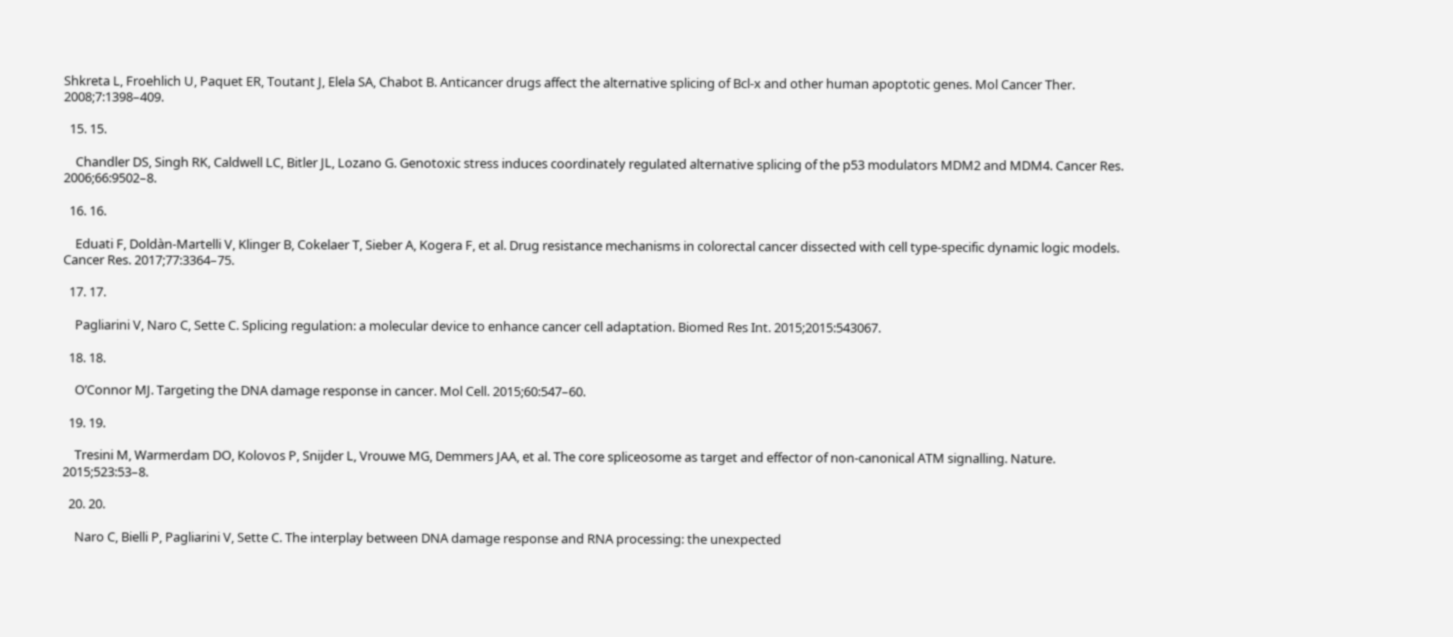Shkreta L, Froehlich U, Paquet ER, Toutant J, Elela SA, Chabot B. Anticancer drugs affect the alternative splicing of Bcl-x and other human apoptotic genes. Mol Cancer Ther. 2008;7:1398–409.

  15. 15.

    Chandler DS, Singh RK, Caldwell LC, Bitler JL, Lozano G. Genotoxic stress induces coordinately regulated alternative splicing of the p53 modulators MDM2 and MDM4. Cancer Res. 2006;66:9502–8.

  16. 16.

    Eduati F, Doldàn-Martelli V, Klinger B, Cokelaer T, Sieber A, Kogera F, et al. Drug resistance mechanisms in colorectal cancer dissected with cell type-specific dynamic logic models. Cancer Res. 2017;77:3364–75.

  17. 17.

    Pagliarini V, Naro C, Sette C. Splicing regulation: a molecular device to enhance cancer cell adaptation. Biomed Res Int. 2015;2015:543067.

  18. 18.

    O’Connor MJ. Targeting the DNA damage response in cancer. Mol Cell. 2015;60:547–60.

  19. 19.

    Tresini M, Warmerdam DO, Kolovos P, Snijder L, Vrouwe MG, Demmers JAA, et al. The core spliceosome as target and effector of non-canonical ATM signalling. Nature. 2015;523:53–8.

  20. 20.

    Naro C, Bielli P, Pagliarini V, Sette C. The interplay between DNA damage response and RNA processing: the unexpected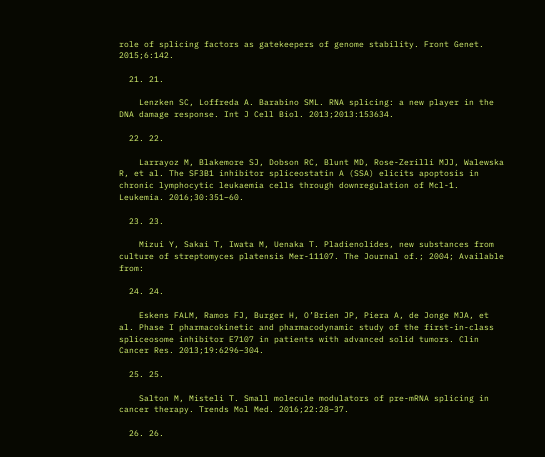role of splicing factors as gatekeepers of genome stability. Front Genet. 2015;6:142.

  21. 21.

    Lenzken SC, Loffreda A. Barabino SML. RNA splicing: a new player in the DNA damage response. Int J Cell Biol. 2013;2013:153634.

  22. 22.

    Larrayoz M, Blakemore SJ, Dobson RC, Blunt MD, Rose-Zerilli MJJ, Walewska R, et al. The SF3B1 inhibitor spliceostatin A (SSA) elicits apoptosis in chronic lymphocytic leukaemia cells through downregulation of Mcl-1. Leukemia. 2016;30:351–60.

  23. 23.

    Mizui Y, Sakai T, Iwata M, Uenaka T. Pladienolides, new substances from culture of streptomyces platensis Mer-11107. The Journal of.; 2004; Available from:

  24. 24.

    Eskens FALM, Ramos FJ, Burger H, O’Brien JP, Piera A, de Jonge MJA, et al. Phase I pharmacokinetic and pharmacodynamic study of the first-in-class spliceosome inhibitor E7107 in patients with advanced solid tumors. Clin Cancer Res. 2013;19:6296–304.

  25. 25.

    Salton M, Misteli T. Small molecule modulators of pre-mRNA splicing in cancer therapy. Trends Mol Med. 2016;22:28–37.

  26. 26.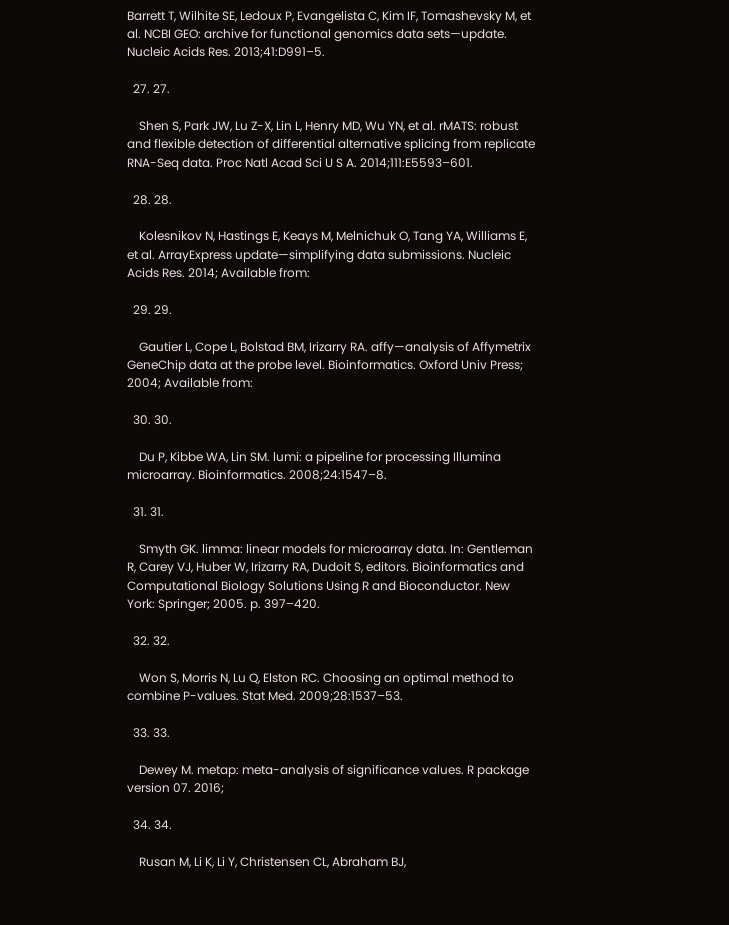Barrett T, Wilhite SE, Ledoux P, Evangelista C, Kim IF, Tomashevsky M, et al. NCBI GEO: archive for functional genomics data sets—update. Nucleic Acids Res. 2013;41:D991–5.

  27. 27.

    Shen S, Park JW, Lu Z-X, Lin L, Henry MD, Wu YN, et al. rMATS: robust and flexible detection of differential alternative splicing from replicate RNA-Seq data. Proc Natl Acad Sci U S A. 2014;111:E5593–601.

  28. 28.

    Kolesnikov N, Hastings E, Keays M, Melnichuk O, Tang YA, Williams E, et al. ArrayExpress update—simplifying data submissions. Nucleic Acids Res. 2014; Available from:

  29. 29.

    Gautier L, Cope L, Bolstad BM, Irizarry RA. affy—analysis of Affymetrix GeneChip data at the probe level. Bioinformatics. Oxford Univ Press; 2004; Available from:

  30. 30.

    Du P, Kibbe WA, Lin SM. lumi: a pipeline for processing Illumina microarray. Bioinformatics. 2008;24:1547–8.

  31. 31.

    Smyth GK. limma: linear models for microarray data. In: Gentleman R, Carey VJ, Huber W, Irizarry RA, Dudoit S, editors. Bioinformatics and Computational Biology Solutions Using R and Bioconductor. New York: Springer; 2005. p. 397–420.

  32. 32.

    Won S, Morris N, Lu Q, Elston RC. Choosing an optimal method to combine P-values. Stat Med. 2009;28:1537–53.

  33. 33.

    Dewey M. metap: meta-analysis of significance values. R package version 07. 2016;

  34. 34.

    Rusan M, Li K, Li Y, Christensen CL, Abraham BJ,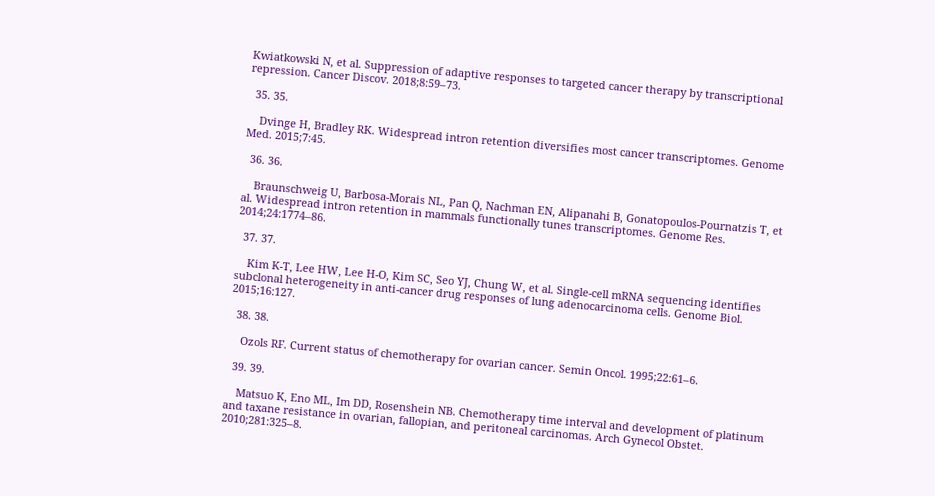Kwiatkowski N, et al. Suppression of adaptive responses to targeted cancer therapy by transcriptional repression. Cancer Discov. 2018;8:59–73.

  35. 35.

    Dvinge H, Bradley RK. Widespread intron retention diversifies most cancer transcriptomes. Genome Med. 2015;7:45.

  36. 36.

    Braunschweig U, Barbosa-Morais NL, Pan Q, Nachman EN, Alipanahi B, Gonatopoulos-Pournatzis T, et al. Widespread intron retention in mammals functionally tunes transcriptomes. Genome Res. 2014;24:1774–86.

  37. 37.

    Kim K-T, Lee HW, Lee H-O, Kim SC, Seo YJ, Chung W, et al. Single-cell mRNA sequencing identifies subclonal heterogeneity in anti-cancer drug responses of lung adenocarcinoma cells. Genome Biol. 2015;16:127.

  38. 38.

    Ozols RF. Current status of chemotherapy for ovarian cancer. Semin Oncol. 1995;22:61–6.

  39. 39.

    Matsuo K, Eno ML, Im DD, Rosenshein NB. Chemotherapy time interval and development of platinum and taxane resistance in ovarian, fallopian, and peritoneal carcinomas. Arch Gynecol Obstet. 2010;281:325–8.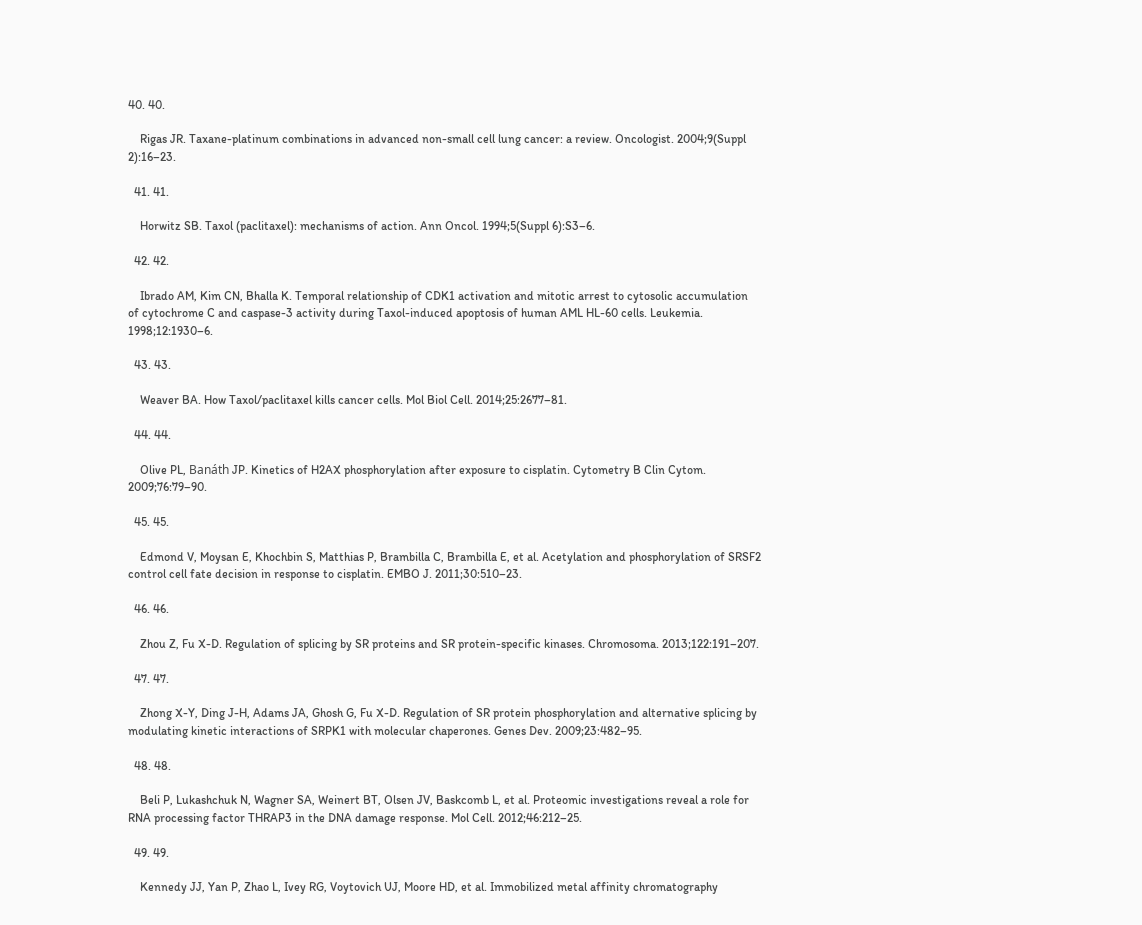40. 40.

    Rigas JR. Taxane-platinum combinations in advanced non-small cell lung cancer: a review. Oncologist. 2004;9(Suppl 2):16–23.

  41. 41.

    Horwitz SB. Taxol (paclitaxel): mechanisms of action. Ann Oncol. 1994;5(Suppl 6):S3–6.

  42. 42.

    Ibrado AM, Kim CN, Bhalla K. Temporal relationship of CDK1 activation and mitotic arrest to cytosolic accumulation of cytochrome C and caspase-3 activity during Taxol-induced apoptosis of human AML HL-60 cells. Leukemia. 1998;12:1930–6.

  43. 43.

    Weaver BA. How Taxol/paclitaxel kills cancer cells. Mol Biol Cell. 2014;25:2677–81.

  44. 44.

    Olive PL, Banáth JP. Kinetics of H2AX phosphorylation after exposure to cisplatin. Cytometry B Clin Cytom. 2009;76:79–90.

  45. 45.

    Edmond V, Moysan E, Khochbin S, Matthias P, Brambilla C, Brambilla E, et al. Acetylation and phosphorylation of SRSF2 control cell fate decision in response to cisplatin. EMBO J. 2011;30:510–23.

  46. 46.

    Zhou Z, Fu X-D. Regulation of splicing by SR proteins and SR protein-specific kinases. Chromosoma. 2013;122:191–207.

  47. 47.

    Zhong X-Y, Ding J-H, Adams JA, Ghosh G, Fu X-D. Regulation of SR protein phosphorylation and alternative splicing by modulating kinetic interactions of SRPK1 with molecular chaperones. Genes Dev. 2009;23:482–95.

  48. 48.

    Beli P, Lukashchuk N, Wagner SA, Weinert BT, Olsen JV, Baskcomb L, et al. Proteomic investigations reveal a role for RNA processing factor THRAP3 in the DNA damage response. Mol Cell. 2012;46:212–25.

  49. 49.

    Kennedy JJ, Yan P, Zhao L, Ivey RG, Voytovich UJ, Moore HD, et al. Immobilized metal affinity chromatography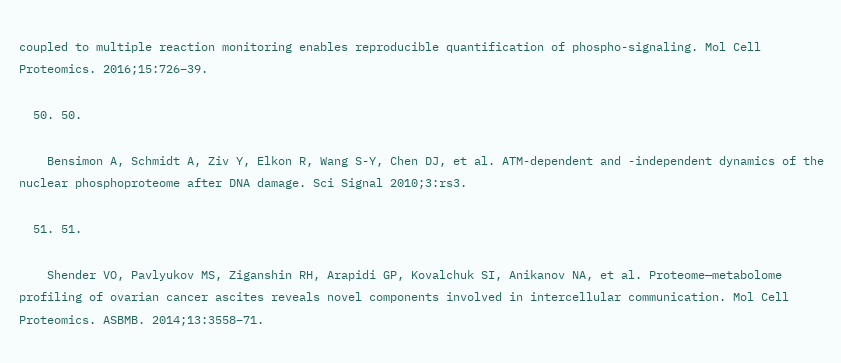coupled to multiple reaction monitoring enables reproducible quantification of phospho-signaling. Mol Cell Proteomics. 2016;15:726–39.

  50. 50.

    Bensimon A, Schmidt A, Ziv Y, Elkon R, Wang S-Y, Chen DJ, et al. ATM-dependent and -independent dynamics of the nuclear phosphoproteome after DNA damage. Sci Signal 2010;3:rs3.

  51. 51.

    Shender VO, Pavlyukov MS, Ziganshin RH, Arapidi GP, Kovalchuk SI, Anikanov NA, et al. Proteome—metabolome profiling of ovarian cancer ascites reveals novel components involved in intercellular communication. Mol Cell Proteomics. ASBMB. 2014;13:3558–71.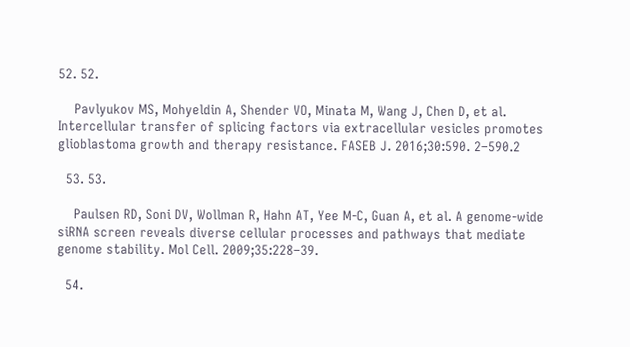52. 52.

    Pavlyukov MS, Mohyeldin A, Shender VO, Minata M, Wang J, Chen D, et al. Intercellular transfer of splicing factors via extracellular vesicles promotes glioblastoma growth and therapy resistance. FASEB J. 2016;30:590. 2–590.2

  53. 53.

    Paulsen RD, Soni DV, Wollman R, Hahn AT, Yee M-C, Guan A, et al. A genome-wide siRNA screen reveals diverse cellular processes and pathways that mediate genome stability. Mol Cell. 2009;35:228–39.

  54.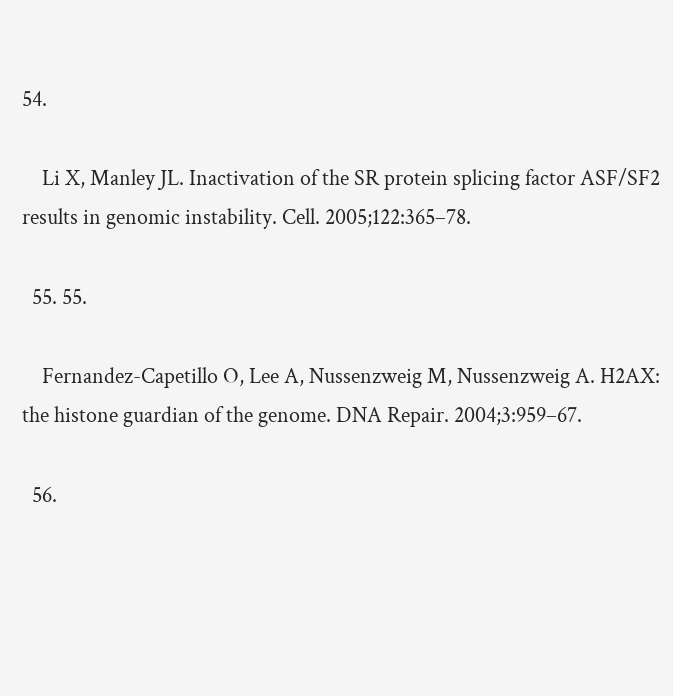54.

    Li X, Manley JL. Inactivation of the SR protein splicing factor ASF/SF2 results in genomic instability. Cell. 2005;122:365–78.

  55. 55.

    Fernandez-Capetillo O, Lee A, Nussenzweig M, Nussenzweig A. H2AX: the histone guardian of the genome. DNA Repair. 2004;3:959–67.

  56.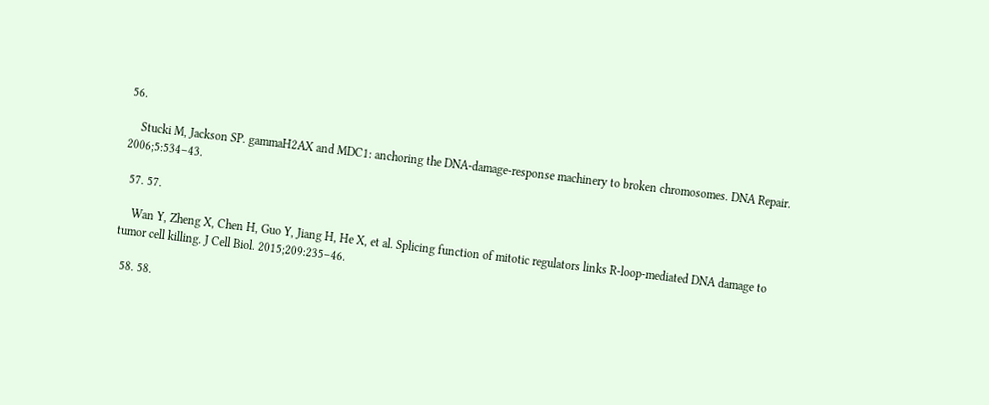56.

    Stucki M, Jackson SP. gammaH2AX and MDC1: anchoring the DNA-damage-response machinery to broken chromosomes. DNA Repair. 2006;5:534–43.

  57. 57.

    Wan Y, Zheng X, Chen H, Guo Y, Jiang H, He X, et al. Splicing function of mitotic regulators links R-loop-mediated DNA damage to tumor cell killing. J Cell Biol. 2015;209:235–46.

  58. 58.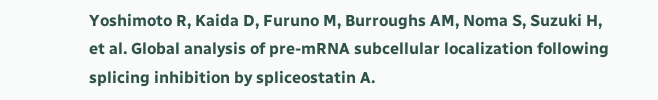Yoshimoto R, Kaida D, Furuno M, Burroughs AM, Noma S, Suzuki H, et al. Global analysis of pre-mRNA subcellular localization following splicing inhibition by spliceostatin A.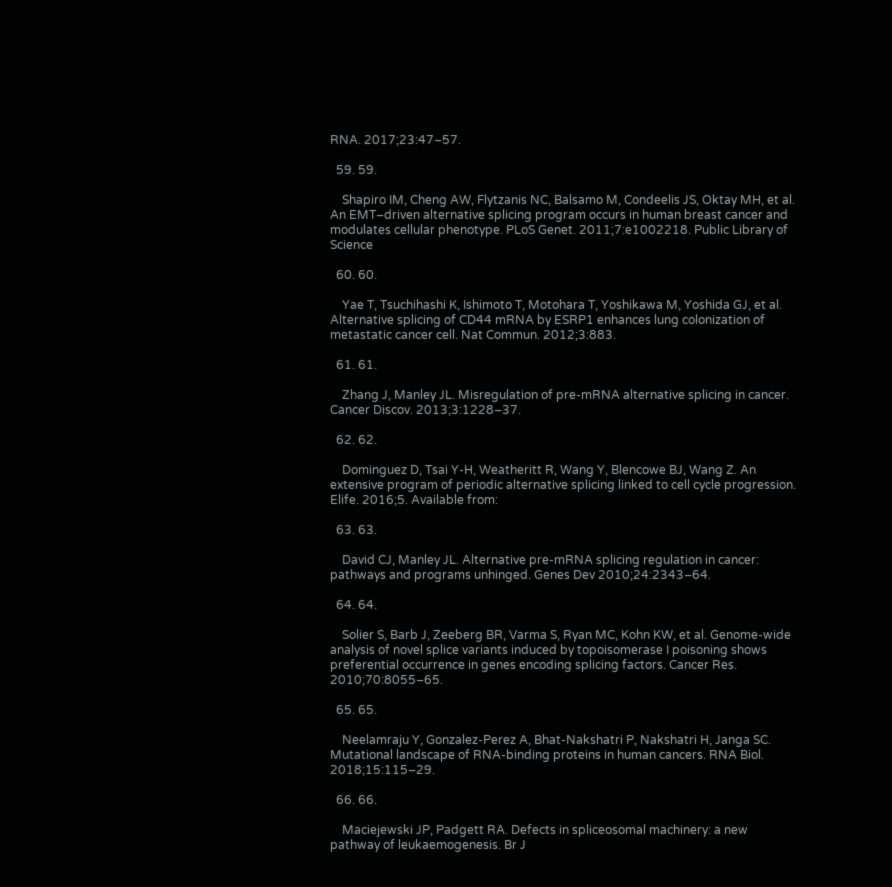RNA. 2017;23:47–57.

  59. 59.

    Shapiro IM, Cheng AW, Flytzanis NC, Balsamo M, Condeelis JS, Oktay MH, et al. An EMT–driven alternative splicing program occurs in human breast cancer and modulates cellular phenotype. PLoS Genet. 2011;7:e1002218. Public Library of Science

  60. 60.

    Yae T, Tsuchihashi K, Ishimoto T, Motohara T, Yoshikawa M, Yoshida GJ, et al. Alternative splicing of CD44 mRNA by ESRP1 enhances lung colonization of metastatic cancer cell. Nat Commun. 2012;3:883.

  61. 61.

    Zhang J, Manley JL. Misregulation of pre-mRNA alternative splicing in cancer. Cancer Discov. 2013;3:1228–37.

  62. 62.

    Dominguez D, Tsai Y-H, Weatheritt R, Wang Y, Blencowe BJ, Wang Z. An extensive program of periodic alternative splicing linked to cell cycle progression. Elife. 2016;5. Available from:

  63. 63.

    David CJ, Manley JL. Alternative pre-mRNA splicing regulation in cancer: pathways and programs unhinged. Genes Dev 2010;24:2343–64.

  64. 64.

    Solier S, Barb J, Zeeberg BR, Varma S, Ryan MC, Kohn KW, et al. Genome-wide analysis of novel splice variants induced by topoisomerase I poisoning shows preferential occurrence in genes encoding splicing factors. Cancer Res. 2010;70:8055–65.

  65. 65.

    Neelamraju Y, Gonzalez-Perez A, Bhat-Nakshatri P, Nakshatri H, Janga SC. Mutational landscape of RNA-binding proteins in human cancers. RNA Biol. 2018;15:115–29.

  66. 66.

    Maciejewski JP, Padgett RA. Defects in spliceosomal machinery: a new pathway of leukaemogenesis. Br J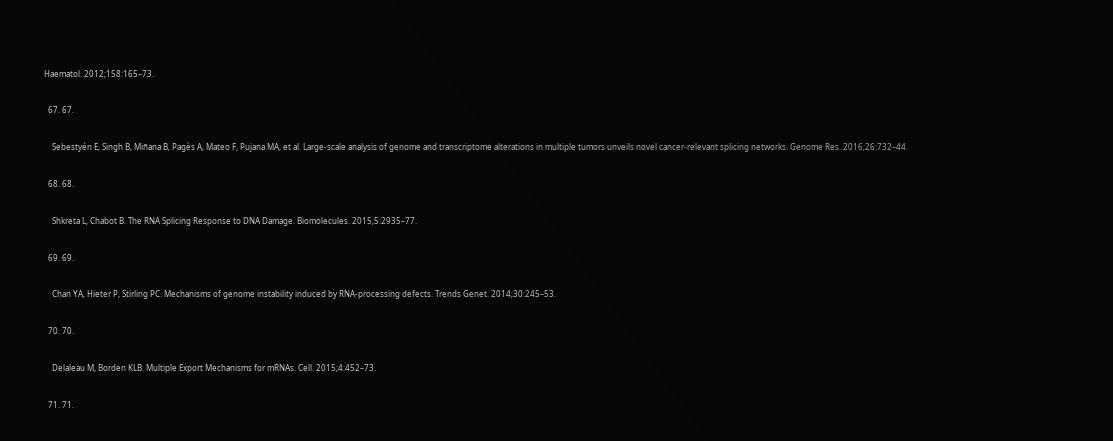Haematol. 2012;158:165–73.

  67. 67.

    Sebestyén E, Singh B, Miñana B, Pagès A, Mateo F, Pujana MA, et al. Large-scale analysis of genome and transcriptome alterations in multiple tumors unveils novel cancer-relevant splicing networks. Genome Res. 2016;26:732–44.

  68. 68.

    Shkreta L, Chabot B. The RNA Splicing Response to DNA Damage. Biomolecules. 2015;5:2935–77.

  69. 69.

    Chan YA, Hieter P, Stirling PC. Mechanisms of genome instability induced by RNA-processing defects. Trends Genet. 2014;30:245–53.

  70. 70.

    Delaleau M, Borden KLB. Multiple Export Mechanisms for mRNAs. Cell. 2015;4:452–73.

  71. 71.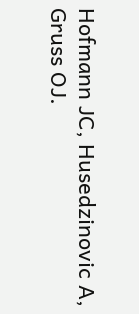Hofmann JC, Husedzinovic A, Gruss OJ.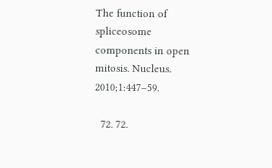The function of spliceosome components in open mitosis. Nucleus. 2010;1:447–59.

  72. 72.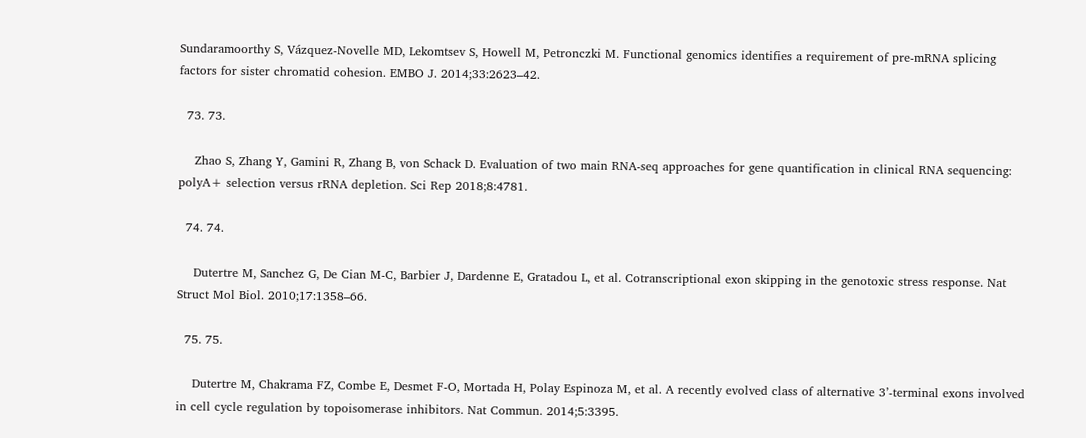Sundaramoorthy S, Vázquez-Novelle MD, Lekomtsev S, Howell M, Petronczki M. Functional genomics identifies a requirement of pre-mRNA splicing factors for sister chromatid cohesion. EMBO J. 2014;33:2623–42.

  73. 73.

    Zhao S, Zhang Y, Gamini R, Zhang B, von Schack D. Evaluation of two main RNA-seq approaches for gene quantification in clinical RNA sequencing: polyA+ selection versus rRNA depletion. Sci Rep 2018;8:4781.

  74. 74.

    Dutertre M, Sanchez G, De Cian M-C, Barbier J, Dardenne E, Gratadou L, et al. Cotranscriptional exon skipping in the genotoxic stress response. Nat Struct Mol Biol. 2010;17:1358–66.

  75. 75.

    Dutertre M, Chakrama FZ, Combe E, Desmet F-O, Mortada H, Polay Espinoza M, et al. A recently evolved class of alternative 3’-terminal exons involved in cell cycle regulation by topoisomerase inhibitors. Nat Commun. 2014;5:3395.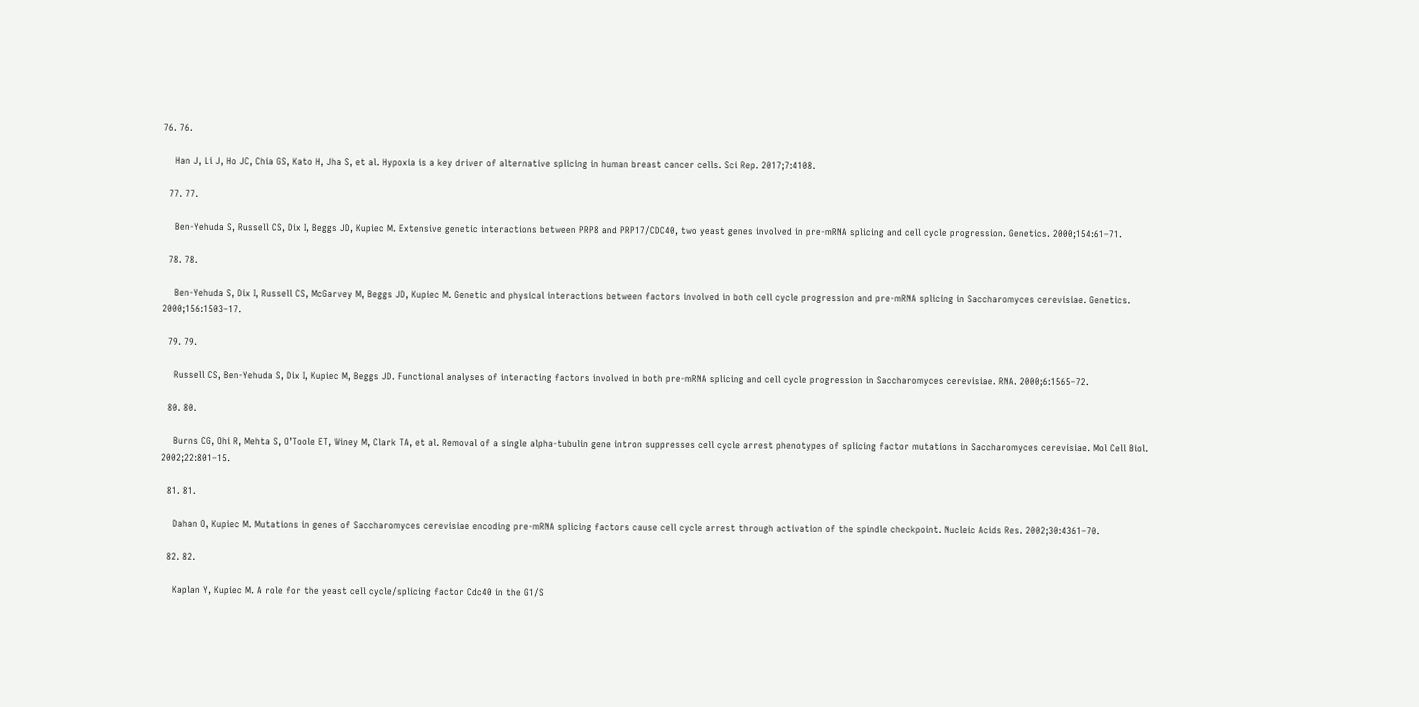76. 76.

    Han J, Li J, Ho JC, Chia GS, Kato H, Jha S, et al. Hypoxia is a key driver of alternative splicing in human breast cancer cells. Sci Rep. 2017;7:4108.

  77. 77.

    Ben-Yehuda S, Russell CS, Dix I, Beggs JD, Kupiec M. Extensive genetic interactions between PRP8 and PRP17/CDC40, two yeast genes involved in pre-mRNA splicing and cell cycle progression. Genetics. 2000;154:61–71.

  78. 78.

    Ben-Yehuda S, Dix I, Russell CS, McGarvey M, Beggs JD, Kupiec M. Genetic and physical interactions between factors involved in both cell cycle progression and pre-mRNA splicing in Saccharomyces cerevisiae. Genetics. 2000;156:1503–17.

  79. 79.

    Russell CS, Ben-Yehuda S, Dix I, Kupiec M, Beggs JD. Functional analyses of interacting factors involved in both pre-mRNA splicing and cell cycle progression in Saccharomyces cerevisiae. RNA. 2000;6:1565–72.

  80. 80.

    Burns CG, Ohi R, Mehta S, O’Toole ET, Winey M, Clark TA, et al. Removal of a single alpha-tubulin gene intron suppresses cell cycle arrest phenotypes of splicing factor mutations in Saccharomyces cerevisiae. Mol Cell Biol. 2002;22:801–15.

  81. 81.

    Dahan O, Kupiec M. Mutations in genes of Saccharomyces cerevisiae encoding pre-mRNA splicing factors cause cell cycle arrest through activation of the spindle checkpoint. Nucleic Acids Res. 2002;30:4361–70.

  82. 82.

    Kaplan Y, Kupiec M. A role for the yeast cell cycle/splicing factor Cdc40 in the G1/S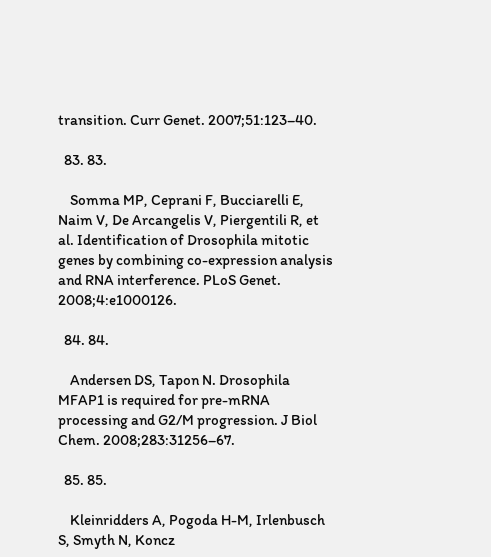transition. Curr Genet. 2007;51:123–40.

  83. 83.

    Somma MP, Ceprani F, Bucciarelli E, Naim V, De Arcangelis V, Piergentili R, et al. Identification of Drosophila mitotic genes by combining co-expression analysis and RNA interference. PLoS Genet. 2008;4:e1000126.

  84. 84.

    Andersen DS, Tapon N. Drosophila MFAP1 is required for pre-mRNA processing and G2/M progression. J Biol Chem. 2008;283:31256–67.

  85. 85.

    Kleinridders A, Pogoda H-M, Irlenbusch S, Smyth N, Koncz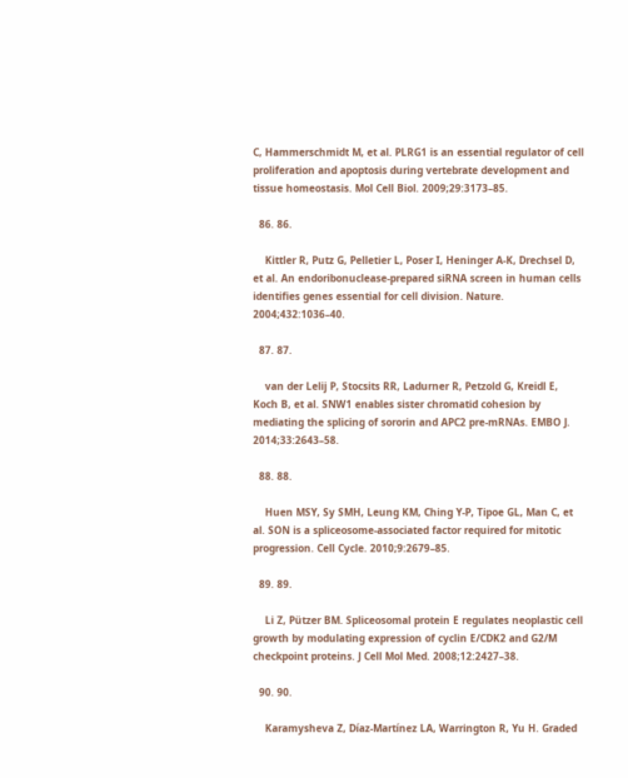C, Hammerschmidt M, et al. PLRG1 is an essential regulator of cell proliferation and apoptosis during vertebrate development and tissue homeostasis. Mol Cell Biol. 2009;29:3173–85.

  86. 86.

    Kittler R, Putz G, Pelletier L, Poser I, Heninger A-K, Drechsel D, et al. An endoribonuclease-prepared siRNA screen in human cells identifies genes essential for cell division. Nature. 2004;432:1036–40.

  87. 87.

    van der Lelij P, Stocsits RR, Ladurner R, Petzold G, Kreidl E, Koch B, et al. SNW1 enables sister chromatid cohesion by mediating the splicing of sororin and APC2 pre-mRNAs. EMBO J. 2014;33:2643–58.

  88. 88.

    Huen MSY, Sy SMH, Leung KM, Ching Y-P, Tipoe GL, Man C, et al. SON is a spliceosome-associated factor required for mitotic progression. Cell Cycle. 2010;9:2679–85.

  89. 89.

    Li Z, Pützer BM. Spliceosomal protein E regulates neoplastic cell growth by modulating expression of cyclin E/CDK2 and G2/M checkpoint proteins. J Cell Mol Med. 2008;12:2427–38.

  90. 90.

    Karamysheva Z, Díaz-Martínez LA, Warrington R, Yu H. Graded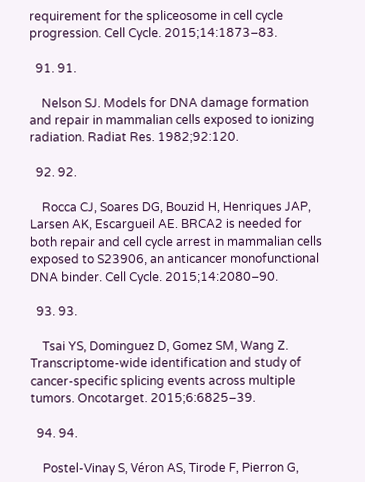requirement for the spliceosome in cell cycle progression. Cell Cycle. 2015;14:1873–83.

  91. 91.

    Nelson SJ. Models for DNA damage formation and repair in mammalian cells exposed to ionizing radiation. Radiat Res. 1982;92:120.

  92. 92.

    Rocca CJ, Soares DG, Bouzid H, Henriques JAP, Larsen AK, Escargueil AE. BRCA2 is needed for both repair and cell cycle arrest in mammalian cells exposed to S23906, an anticancer monofunctional DNA binder. Cell Cycle. 2015;14:2080–90.

  93. 93.

    Tsai YS, Dominguez D, Gomez SM, Wang Z. Transcriptome-wide identification and study of cancer-specific splicing events across multiple tumors. Oncotarget. 2015;6:6825–39.

  94. 94.

    Postel-Vinay S, Véron AS, Tirode F, Pierron G,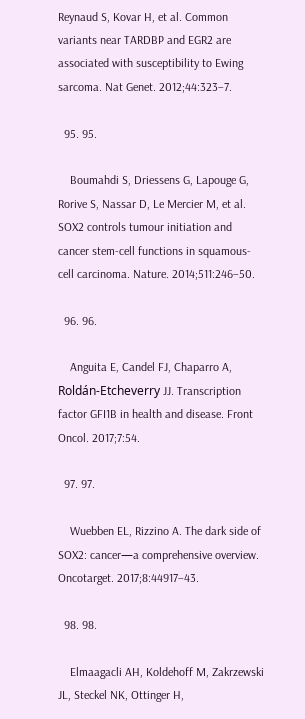Reynaud S, Kovar H, et al. Common variants near TARDBP and EGR2 are associated with susceptibility to Ewing sarcoma. Nat Genet. 2012;44:323–7.

  95. 95.

    Boumahdi S, Driessens G, Lapouge G, Rorive S, Nassar D, Le Mercier M, et al. SOX2 controls tumour initiation and cancer stem-cell functions in squamous-cell carcinoma. Nature. 2014;511:246–50.

  96. 96.

    Anguita E, Candel FJ, Chaparro A, Roldán-Etcheverry JJ. Transcription factor GFI1B in health and disease. Front Oncol. 2017;7:54.

  97. 97.

    Wuebben EL, Rizzino A. The dark side of SOX2: cancer—a comprehensive overview. Oncotarget. 2017;8:44917–43.

  98. 98.

    Elmaagacli AH, Koldehoff M, Zakrzewski JL, Steckel NK, Ottinger H,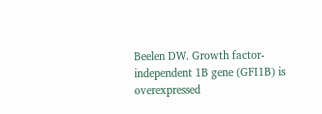Beelen DW. Growth factor-independent 1B gene (GFI1B) is overexpressed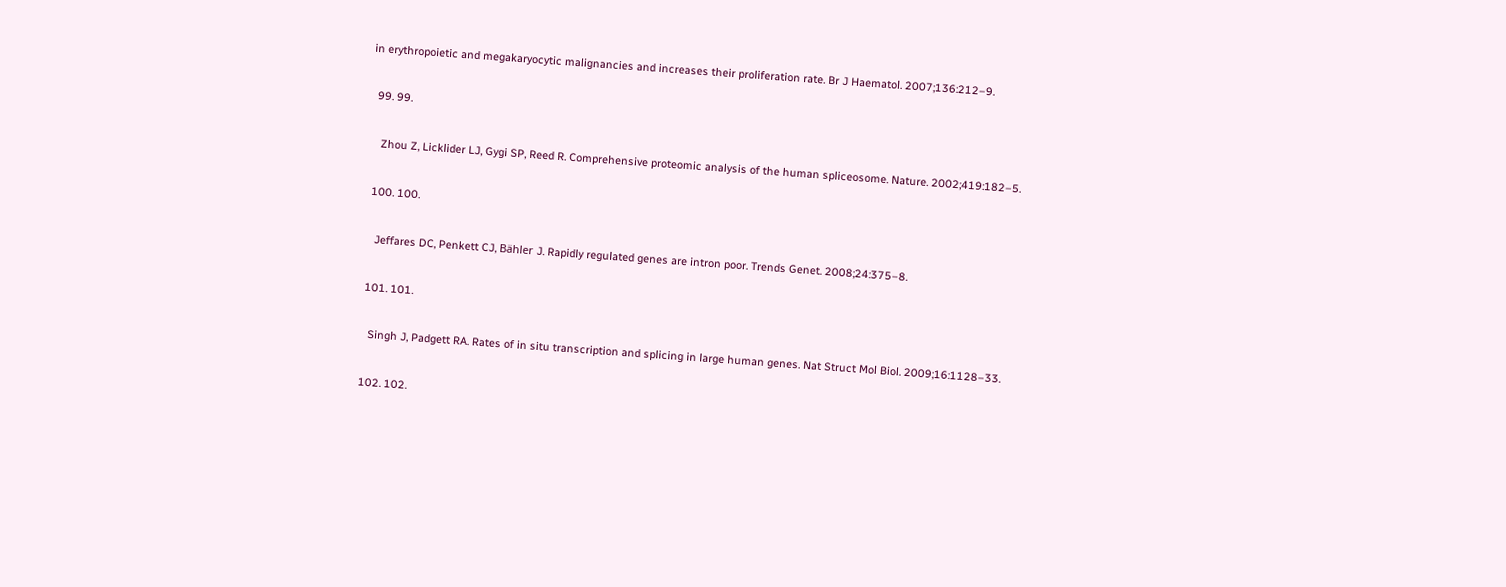in erythropoietic and megakaryocytic malignancies and increases their proliferation rate. Br J Haematol. 2007;136:212–9.

  99. 99.

    Zhou Z, Licklider LJ, Gygi SP, Reed R. Comprehensive proteomic analysis of the human spliceosome. Nature. 2002;419:182–5.

  100. 100.

    Jeffares DC, Penkett CJ, Bähler J. Rapidly regulated genes are intron poor. Trends Genet. 2008;24:375–8.

  101. 101.

    Singh J, Padgett RA. Rates of in situ transcription and splicing in large human genes. Nat Struct Mol Biol. 2009;16:1128–33.

  102. 102.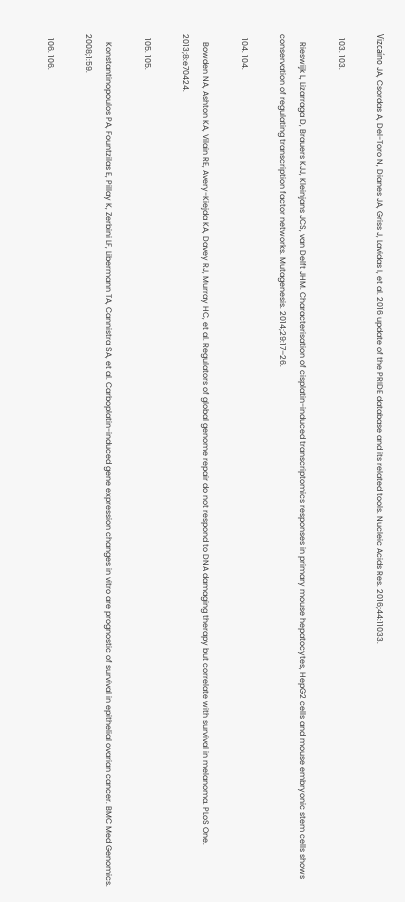Vizcaíno JA, Csordas A, Del-Toro N, Dianes JA, Griss J, Lavidas I, et al. 2016 update of the PRIDE database and its related tools. Nucleic Acids Res. 2016;44:11033.

  103. 103.

    Rieswijk L, Lizarraga D, Brauers KJJ, Kleinjans JCS, van Delft JHM. Characterisation of cisplatin-induced transcriptomics responses in primary mouse hepatocytes, HepG2 cells and mouse embryonic stem cells shows conservation of regulating transcription factor networks. Mutagenesis. 2014;29:17–26.

  104. 104.

    Bowden NA, Ashton KA, Vilain RE, Avery-Kiejda KA, Davey RJ, Murray HC, et al. Regulators of global genome repair do not respond to DNA damaging therapy but correlate with survival in melanoma. PLoS One. 2013;8:e70424.

  105. 105.

    Konstantinopoulos PA, Fountzilas E, Pillay K, Zerbini LF, Libermann TA, Cannistra SA, et al. Carboplatin-induced gene expression changes in vitro are prognostic of survival in epithelial ovarian cancer. BMC Med Genomics. 2008;1:59.

  106. 106.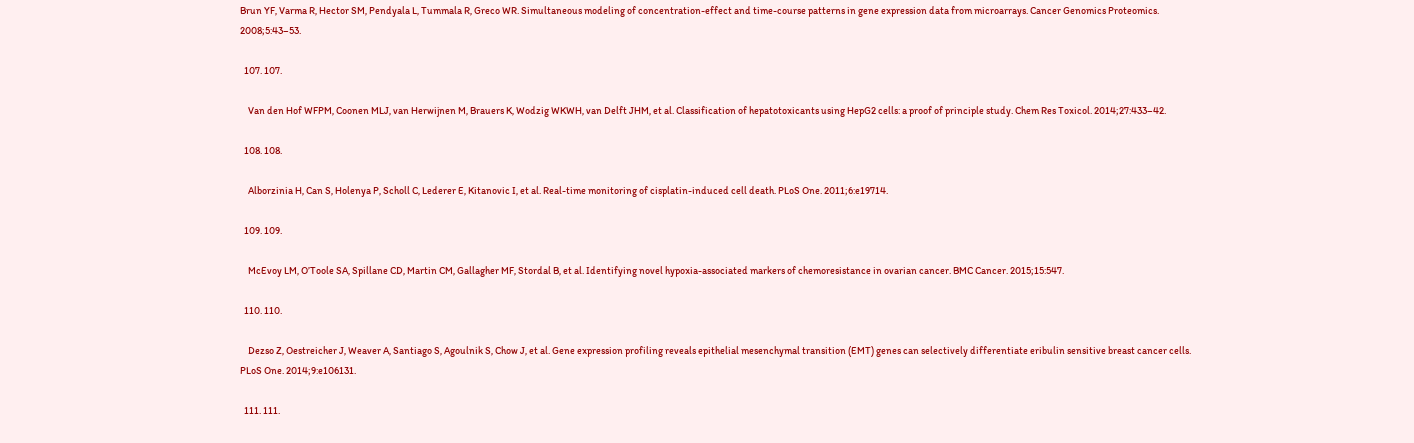Brun YF, Varma R, Hector SM, Pendyala L, Tummala R, Greco WR. Simultaneous modeling of concentration-effect and time-course patterns in gene expression data from microarrays. Cancer Genomics Proteomics. 2008;5:43–53.

  107. 107.

    Van den Hof WFPM, Coonen MLJ, van Herwijnen M, Brauers K, Wodzig WKWH, van Delft JHM, et al. Classification of hepatotoxicants using HepG2 cells: a proof of principle study. Chem Res Toxicol. 2014;27:433–42.

  108. 108.

    Alborzinia H, Can S, Holenya P, Scholl C, Lederer E, Kitanovic I, et al. Real-time monitoring of cisplatin-induced cell death. PLoS One. 2011;6:e19714.

  109. 109.

    McEvoy LM, O’Toole SA, Spillane CD, Martin CM, Gallagher MF, Stordal B, et al. Identifying novel hypoxia-associated markers of chemoresistance in ovarian cancer. BMC Cancer. 2015;15:547.

  110. 110.

    Dezso Z, Oestreicher J, Weaver A, Santiago S, Agoulnik S, Chow J, et al. Gene expression profiling reveals epithelial mesenchymal transition (EMT) genes can selectively differentiate eribulin sensitive breast cancer cells. PLoS One. 2014;9:e106131.

  111. 111.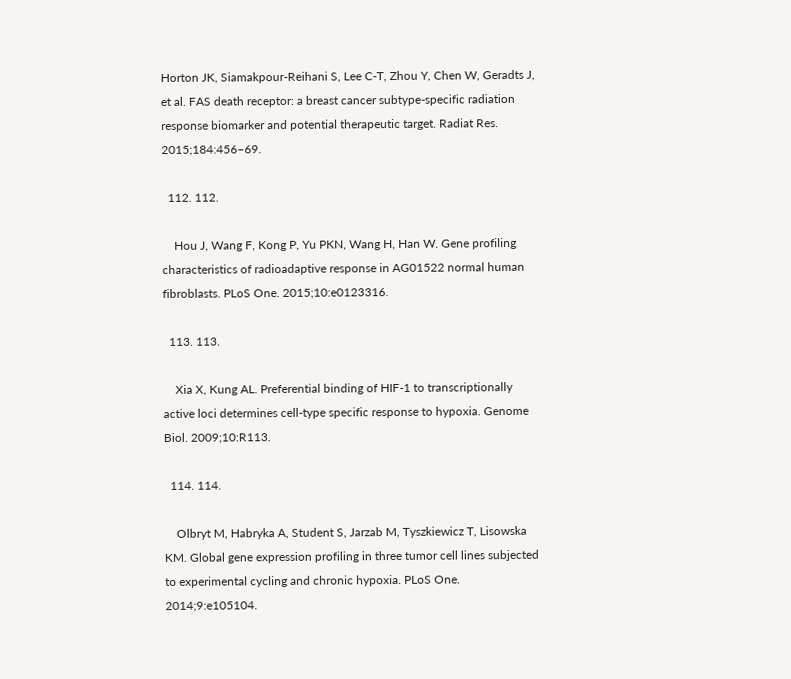Horton JK, Siamakpour-Reihani S, Lee C-T, Zhou Y, Chen W, Geradts J, et al. FAS death receptor: a breast cancer subtype-specific radiation response biomarker and potential therapeutic target. Radiat Res. 2015;184:456–69.

  112. 112.

    Hou J, Wang F, Kong P, Yu PKN, Wang H, Han W. Gene profiling characteristics of radioadaptive response in AG01522 normal human fibroblasts. PLoS One. 2015;10:e0123316.

  113. 113.

    Xia X, Kung AL. Preferential binding of HIF-1 to transcriptionally active loci determines cell-type specific response to hypoxia. Genome Biol. 2009;10:R113.

  114. 114.

    Olbryt M, Habryka A, Student S, Jarzab M, Tyszkiewicz T, Lisowska KM. Global gene expression profiling in three tumor cell lines subjected to experimental cycling and chronic hypoxia. PLoS One. 2014;9:e105104.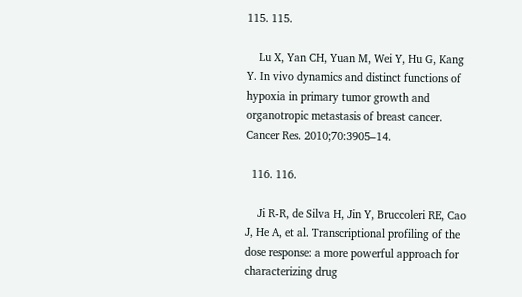115. 115.

    Lu X, Yan CH, Yuan M, Wei Y, Hu G, Kang Y. In vivo dynamics and distinct functions of hypoxia in primary tumor growth and organotropic metastasis of breast cancer. Cancer Res. 2010;70:3905–14.

  116. 116.

    Ji R-R, de Silva H, Jin Y, Bruccoleri RE, Cao J, He A, et al. Transcriptional profiling of the dose response: a more powerful approach for characterizing drug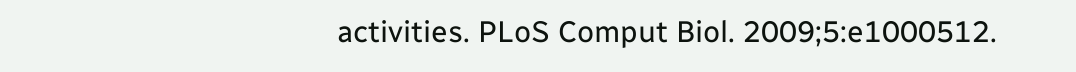activities. PLoS Comput Biol. 2009;5:e1000512.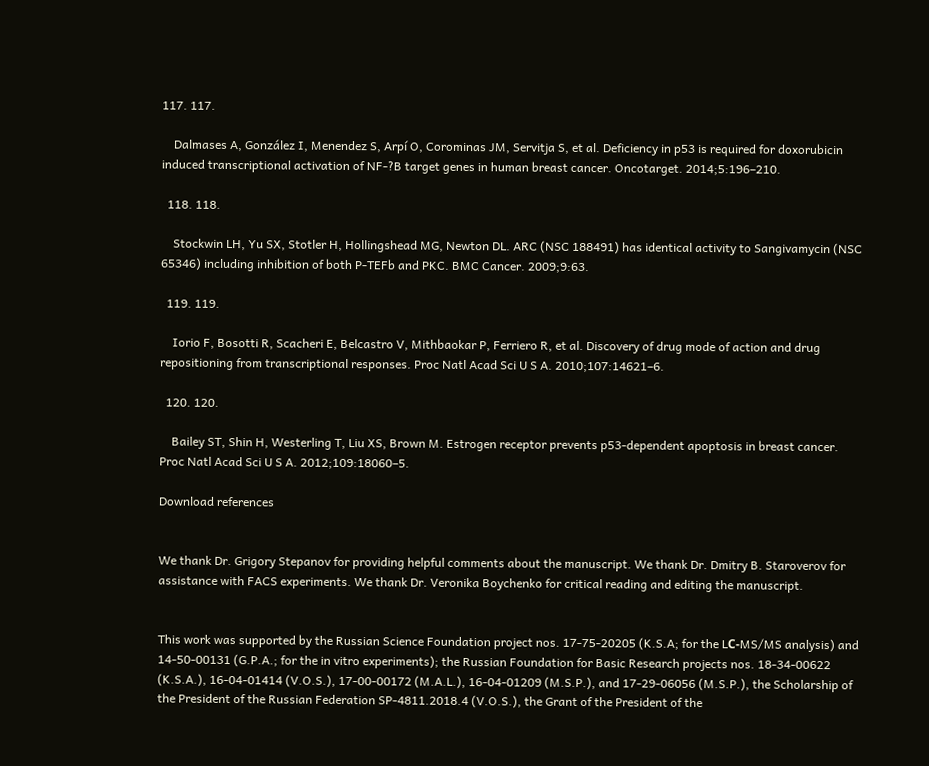117. 117.

    Dalmases A, González I, Menendez S, Arpí O, Corominas JM, Servitja S, et al. Deficiency in p53 is required for doxorubicin induced transcriptional activation of NF-?B target genes in human breast cancer. Oncotarget. 2014;5:196–210.

  118. 118.

    Stockwin LH, Yu SX, Stotler H, Hollingshead MG, Newton DL. ARC (NSC 188491) has identical activity to Sangivamycin (NSC 65346) including inhibition of both P-TEFb and PKC. BMC Cancer. 2009;9:63.

  119. 119.

    Iorio F, Bosotti R, Scacheri E, Belcastro V, Mithbaokar P, Ferriero R, et al. Discovery of drug mode of action and drug repositioning from transcriptional responses. Proc Natl Acad Sci U S A. 2010;107:14621–6.

  120. 120.

    Bailey ST, Shin H, Westerling T, Liu XS, Brown M. Estrogen receptor prevents p53-dependent apoptosis in breast cancer. Proc Natl Acad Sci U S A. 2012;109:18060–5.

Download references


We thank Dr. Grigory Stepanov for providing helpful comments about the manuscript. We thank Dr. Dmitry B. Staroverov for assistance with FACS experiments. We thank Dr. Veronika Boychenko for critical reading and editing the manuscript.


This work was supported by the Russian Science Foundation project nos. 17-75-20205 (K.S.A; for the LС-MS/MS analysis) and 14-50-00131 (G.P.A.; for the in vitro experiments); the Russian Foundation for Basic Research projects nos. 18-34-00622 (K.S.A.), 16-04-01414 (V.O.S.), 17-00-00172 (M.A.L.), 16-04-01209 (M.S.P.), and 17-29-06056 (M.S.P.), the Scholarship of the President of the Russian Federation SP-4811.2018.4 (V.O.S.), the Grant of the President of the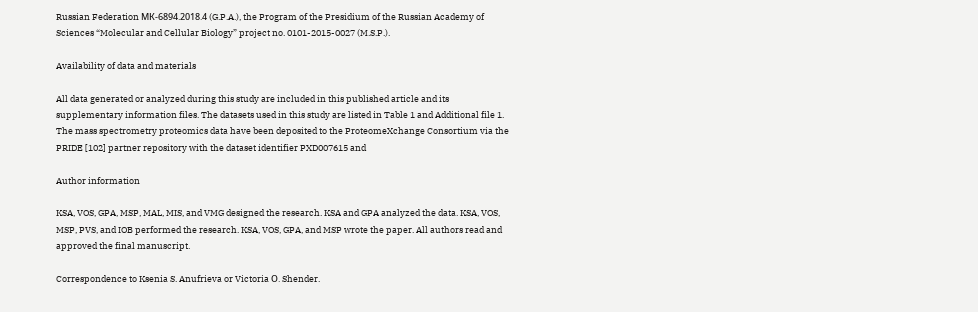Russian Federation МК-6894.2018.4 (G.P.A.), the Program of the Presidium of the Russian Academy of Sciences “Molecular and Cellular Biology” project no. 0101-2015-0027 (M.S.P.).

Availability of data and materials

All data generated or analyzed during this study are included in this published article and its supplementary information files. The datasets used in this study are listed in Table 1 and Additional file 1. The mass spectrometry proteomics data have been deposited to the ProteomeXchange Consortium via the PRIDE [102] partner repository with the dataset identifier PXD007615 and

Author information

KSA, VOS, GPA, MSP, MAL, MIS, and VMG designed the research. KSA and GPA analyzed the data. KSA, VOS, MSP, PVS, and IOB performed the research. KSA, VOS, GPA, and MSP wrote the paper. All authors read and approved the final manuscript.

Correspondence to Ksenia S. Anufrieva or Victoria О. Shender.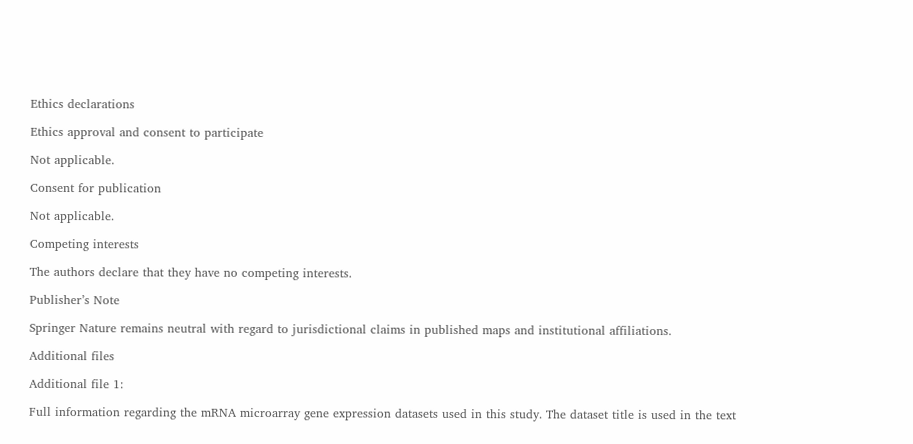Ethics declarations

Ethics approval and consent to participate

Not applicable.

Consent for publication

Not applicable.

Competing interests

The authors declare that they have no competing interests.

Publisher’s Note

Springer Nature remains neutral with regard to jurisdictional claims in published maps and institutional affiliations.

Additional files

Additional file 1:

Full information regarding the mRNA microarray gene expression datasets used in this study. The dataset title is used in the text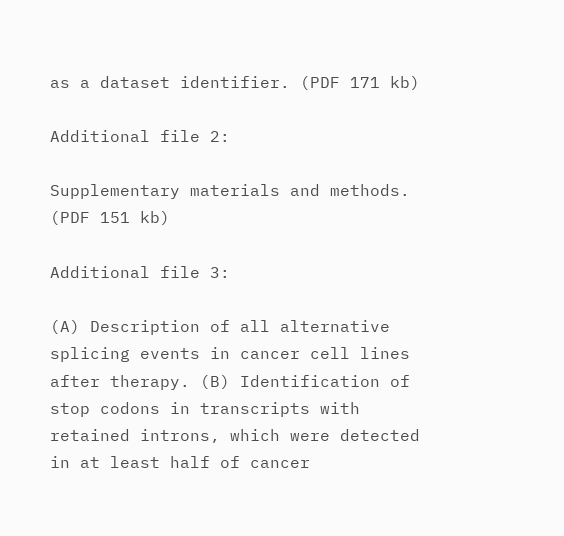as a dataset identifier. (PDF 171 kb)

Additional file 2:

Supplementary materials and methods. (PDF 151 kb)

Additional file 3:

(A) Description of all alternative splicing events in cancer cell lines after therapy. (B) Identification of stop codons in transcripts with retained introns, which were detected in at least half of cancer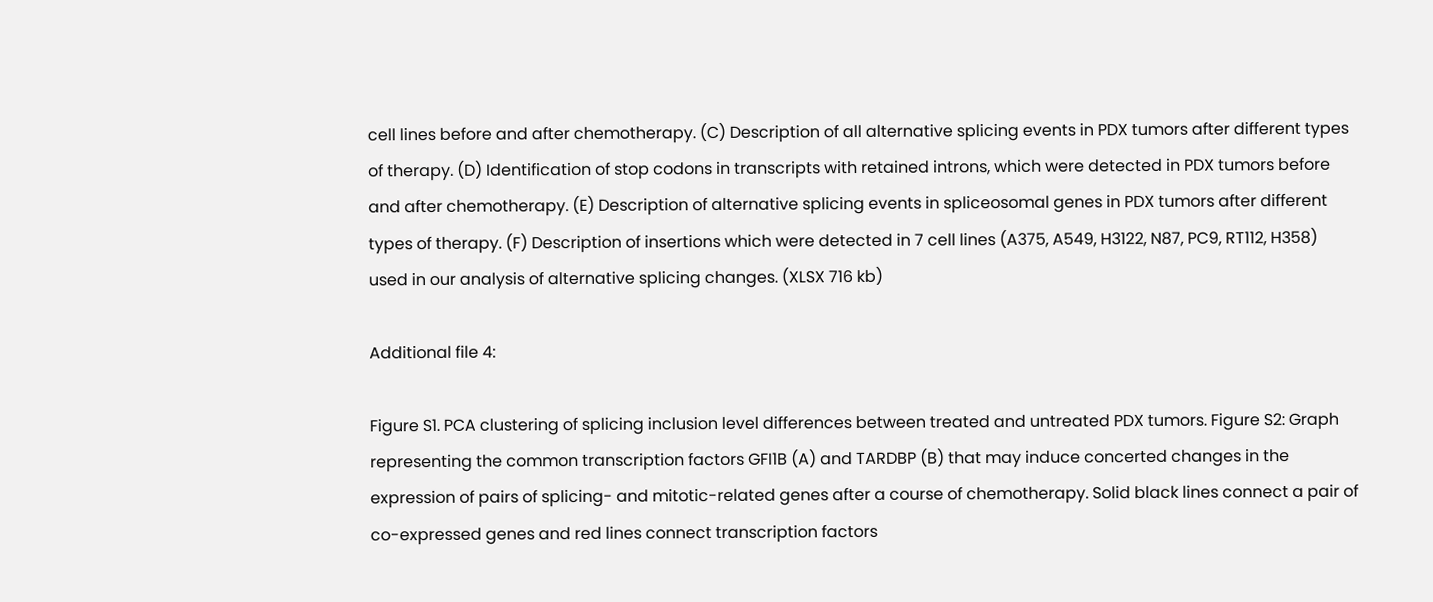cell lines before and after chemotherapy. (C) Description of all alternative splicing events in PDX tumors after different types of therapy. (D) Identification of stop codons in transcripts with retained introns, which were detected in PDX tumors before and after chemotherapy. (E) Description of alternative splicing events in spliceosomal genes in PDX tumors after different types of therapy. (F) Description of insertions which were detected in 7 cell lines (A375, A549, H3122, N87, PC9, RT112, H358) used in our analysis of alternative splicing changes. (XLSX 716 kb)

Additional file 4:

Figure S1. PCA clustering of splicing inclusion level differences between treated and untreated PDX tumors. Figure S2: Graph representing the common transcription factors GFI1B (A) and TARDBP (B) that may induce concerted changes in the expression of pairs of splicing- and mitotic-related genes after a course of chemotherapy. Solid black lines connect a pair of co-expressed genes and red lines connect transcription factors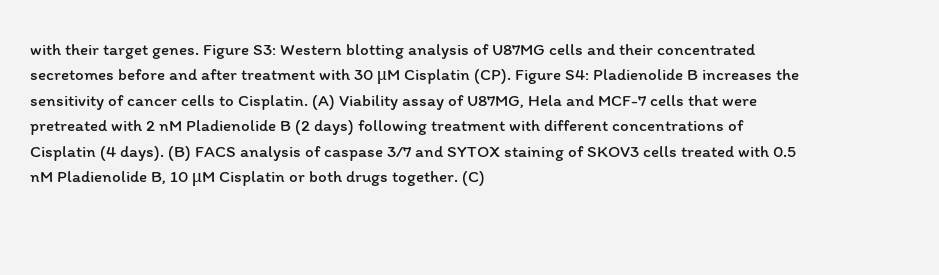with their target genes. Figure S3: Western blotting analysis of U87MG cells and their concentrated secretomes before and after treatment with 30 μM Cisplatin (CP). Figure S4: Pladienolide B increases the sensitivity of cancer cells to Cisplatin. (A) Viability assay of U87MG, Hela and MCF-7 cells that were pretreated with 2 nM Pladienolide B (2 days) following treatment with different concentrations of Cisplatin (4 days). (B) FACS analysis of caspase 3/7 and SYTOX staining of SKOV3 cells treated with 0.5 nM Pladienolide B, 10 μM Cisplatin or both drugs together. (C)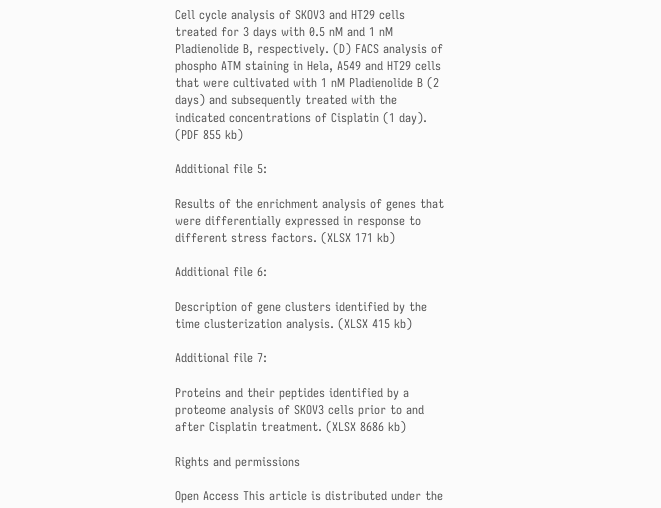Cell cycle analysis of SKOV3 and HT29 cells treated for 3 days with 0.5 nM and 1 nM Pladienolide B, respectively. (D) FACS analysis of phospho ATM staining in Hela, A549 and HT29 cells that were cultivated with 1 nM Pladienolide B (2 days) and subsequently treated with the indicated concentrations of Cisplatin (1 day). (PDF 855 kb)

Additional file 5:

Results of the enrichment analysis of genes that were differentially expressed in response to different stress factors. (XLSX 171 kb)

Additional file 6:

Description of gene clusters identified by the time clusterization analysis. (XLSX 415 kb)

Additional file 7:

Proteins and their peptides identified by a proteome analysis of SKOV3 cells prior to and after Cisplatin treatment. (XLSX 8686 kb)

Rights and permissions

Open Access This article is distributed under the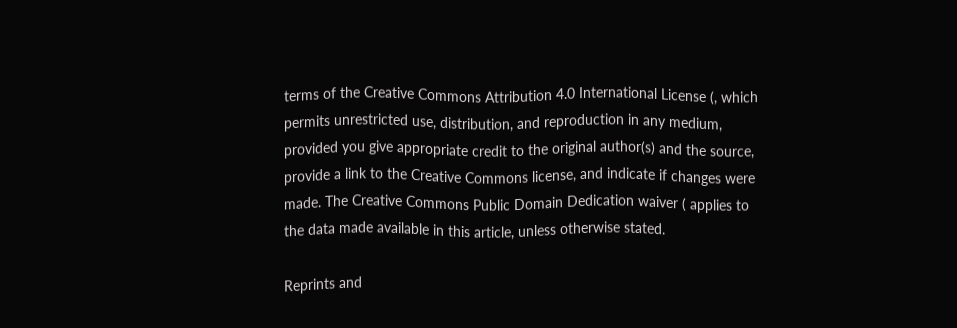terms of the Creative Commons Attribution 4.0 International License (, which permits unrestricted use, distribution, and reproduction in any medium, provided you give appropriate credit to the original author(s) and the source, provide a link to the Creative Commons license, and indicate if changes were made. The Creative Commons Public Domain Dedication waiver ( applies to the data made available in this article, unless otherwise stated.

Reprints and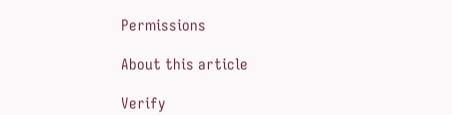Permissions

About this article

Verify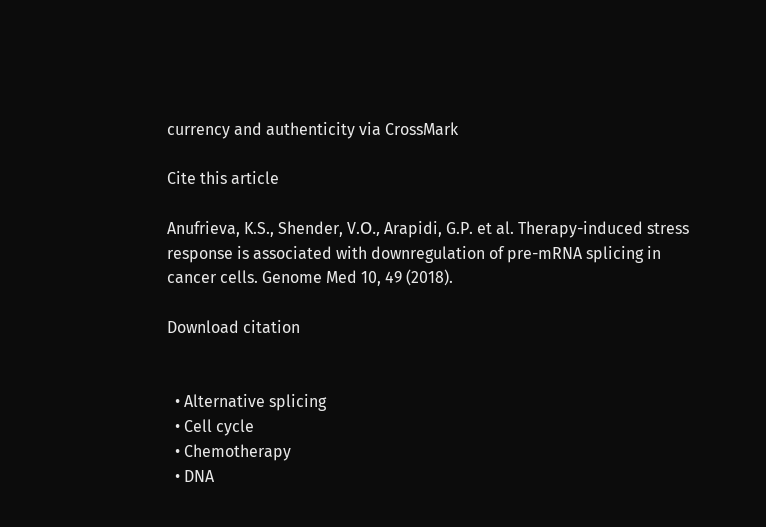currency and authenticity via CrossMark

Cite this article

Anufrieva, K.S., Shender, V.О., Arapidi, G.P. et al. Therapy-induced stress response is associated with downregulation of pre-mRNA splicing in cancer cells. Genome Med 10, 49 (2018).

Download citation


  • Alternative splicing
  • Cell cycle
  • Chemotherapy
  • DNA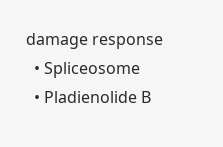damage response
  • Spliceosome
  • Pladienolide B